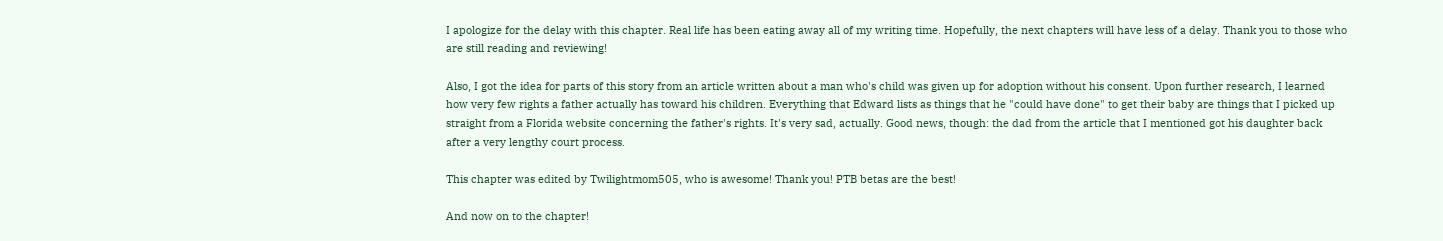I apologize for the delay with this chapter. Real life has been eating away all of my writing time. Hopefully, the next chapters will have less of a delay. Thank you to those who are still reading and reviewing!

Also, I got the idea for parts of this story from an article written about a man who's child was given up for adoption without his consent. Upon further research, I learned how very few rights a father actually has toward his children. Everything that Edward lists as things that he "could have done" to get their baby are things that I picked up straight from a Florida website concerning the father's rights. It's very sad, actually. Good news, though: the dad from the article that I mentioned got his daughter back after a very lengthy court process.

This chapter was edited by Twilightmom505, who is awesome! Thank you! PTB betas are the best!

And now on to the chapter!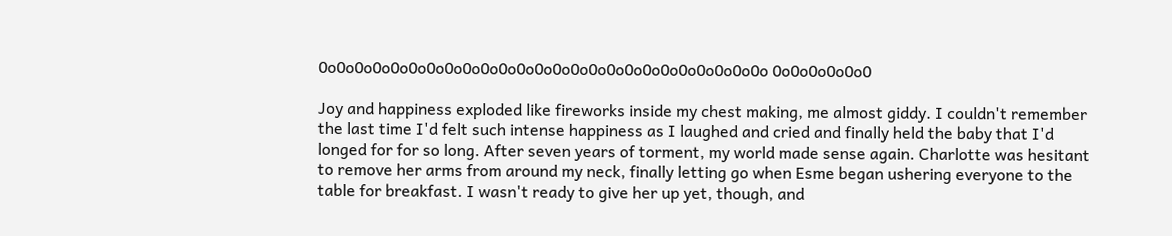0o0o0o0o0o0o0o0o0o0o0o0o0o0o0o0o0o0o0o0o0o0o0o0o0o 0o0o0o0o0o0

Joy and happiness exploded like fireworks inside my chest making, me almost giddy. I couldn't remember the last time I'd felt such intense happiness as I laughed and cried and finally held the baby that I'd longed for for so long. After seven years of torment, my world made sense again. Charlotte was hesitant to remove her arms from around my neck, finally letting go when Esme began ushering everyone to the table for breakfast. I wasn't ready to give her up yet, though, and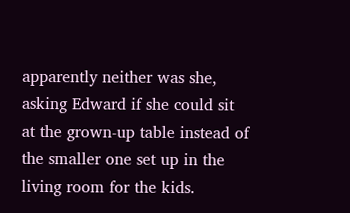apparently neither was she, asking Edward if she could sit at the grown-up table instead of the smaller one set up in the living room for the kids.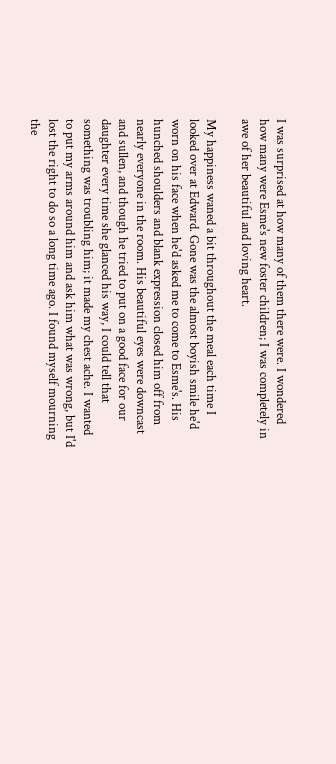I was surprised at how many of them there were. I wondered how many were Esme's new foster children; I was completely in awe of her beautiful and loving heart.

My happiness waned a bit throughout the meal each time I looked over at Edward. Gone was the almost boyish smile he'd worn on his face when he'd asked me to come to Esme's. His hunched shoulders and blank expression closed him off from nearly everyone in the room. His beautiful eyes were downcast and sullen, and though he tried to put on a good face for our daughter every time she glanced his way, I could tell that something was troubling him; it made my chest ache. I wanted to put my arms around him and ask him what was wrong, but I'd lost the right to do so a long time ago. I found myself mourning the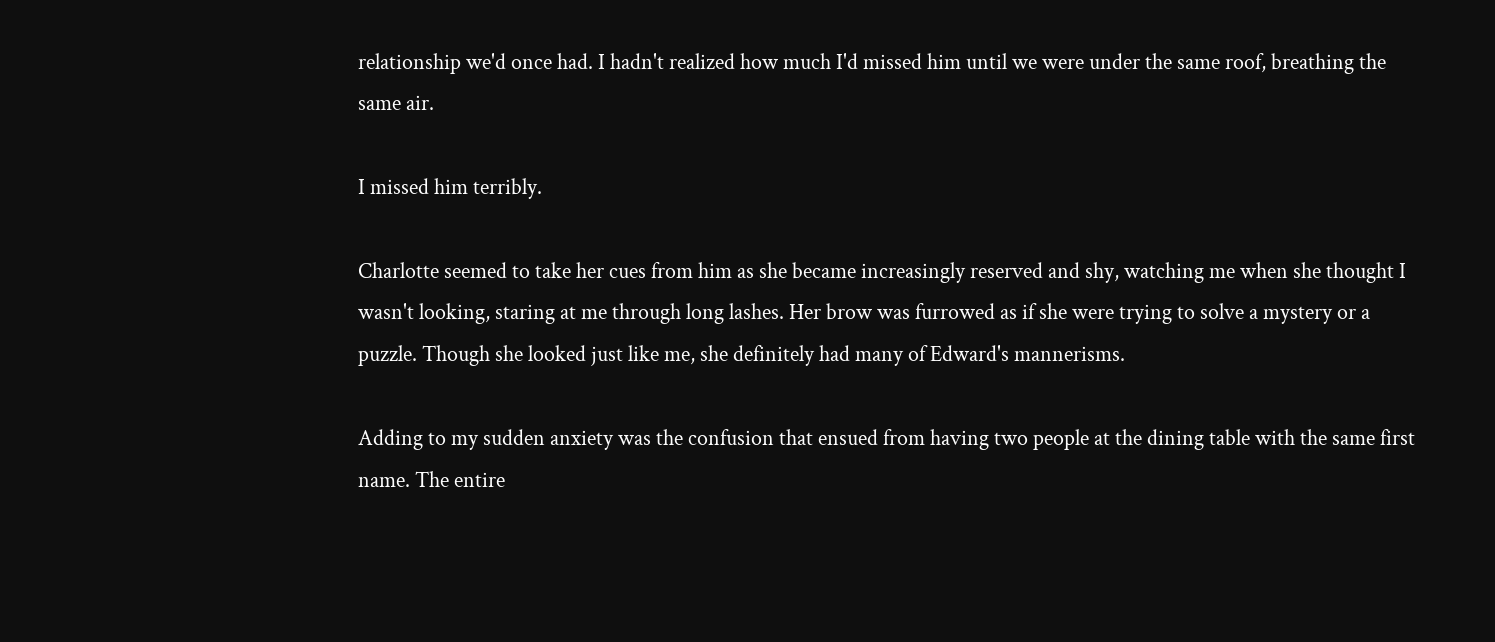relationship we'd once had. I hadn't realized how much I'd missed him until we were under the same roof, breathing the same air.

I missed him terribly.

Charlotte seemed to take her cues from him as she became increasingly reserved and shy, watching me when she thought I wasn't looking, staring at me through long lashes. Her brow was furrowed as if she were trying to solve a mystery or a puzzle. Though she looked just like me, she definitely had many of Edward's mannerisms.

Adding to my sudden anxiety was the confusion that ensued from having two people at the dining table with the same first name. The entire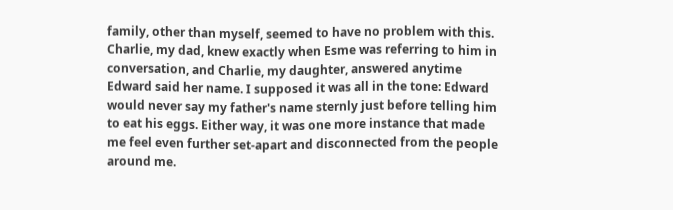family, other than myself, seemed to have no problem with this. Charlie, my dad, knew exactly when Esme was referring to him in conversation, and Charlie, my daughter, answered anytime Edward said her name. I supposed it was all in the tone: Edward would never say my father's name sternly just before telling him to eat his eggs. Either way, it was one more instance that made me feel even further set-apart and disconnected from the people around me.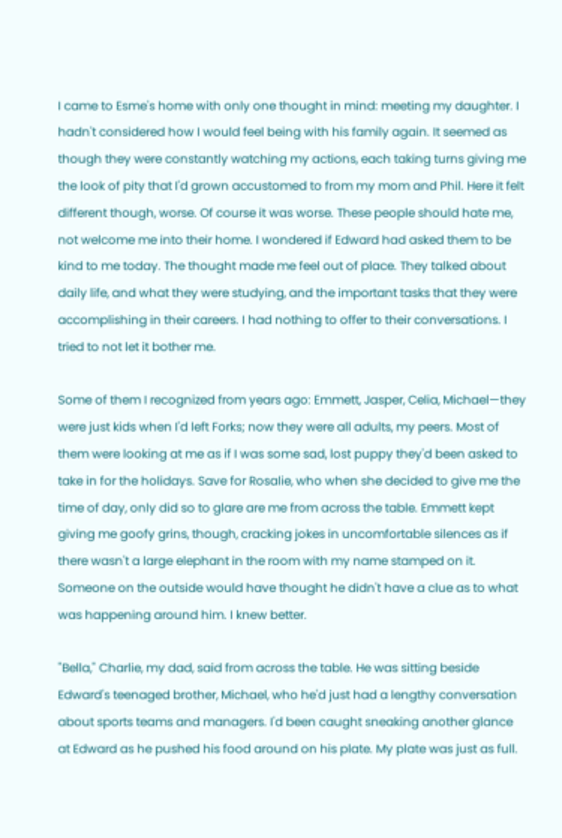I came to Esme's home with only one thought in mind: meeting my daughter. I hadn't considered how I would feel being with his family again. It seemed as though they were constantly watching my actions, each taking turns giving me the look of pity that I'd grown accustomed to from my mom and Phil. Here it felt different though, worse. Of course it was worse. These people should hate me, not welcome me into their home. I wondered if Edward had asked them to be kind to me today. The thought made me feel out of place. They talked about daily life, and what they were studying, and the important tasks that they were accomplishing in their careers. I had nothing to offer to their conversations. I tried to not let it bother me.

Some of them I recognized from years ago: Emmett, Jasper, Celia, Michael—they were just kids when I'd left Forks; now they were all adults, my peers. Most of them were looking at me as if I was some sad, lost puppy they'd been asked to take in for the holidays. Save for Rosalie, who when she decided to give me the time of day, only did so to glare are me from across the table. Emmett kept giving me goofy grins, though, cracking jokes in uncomfortable silences as if there wasn't a large elephant in the room with my name stamped on it. Someone on the outside would have thought he didn't have a clue as to what was happening around him. I knew better.

"Bella," Charlie, my dad, said from across the table. He was sitting beside Edward's teenaged brother, Michael, who he'd just had a lengthy conversation about sports teams and managers. I'd been caught sneaking another glance at Edward as he pushed his food around on his plate. My plate was just as full.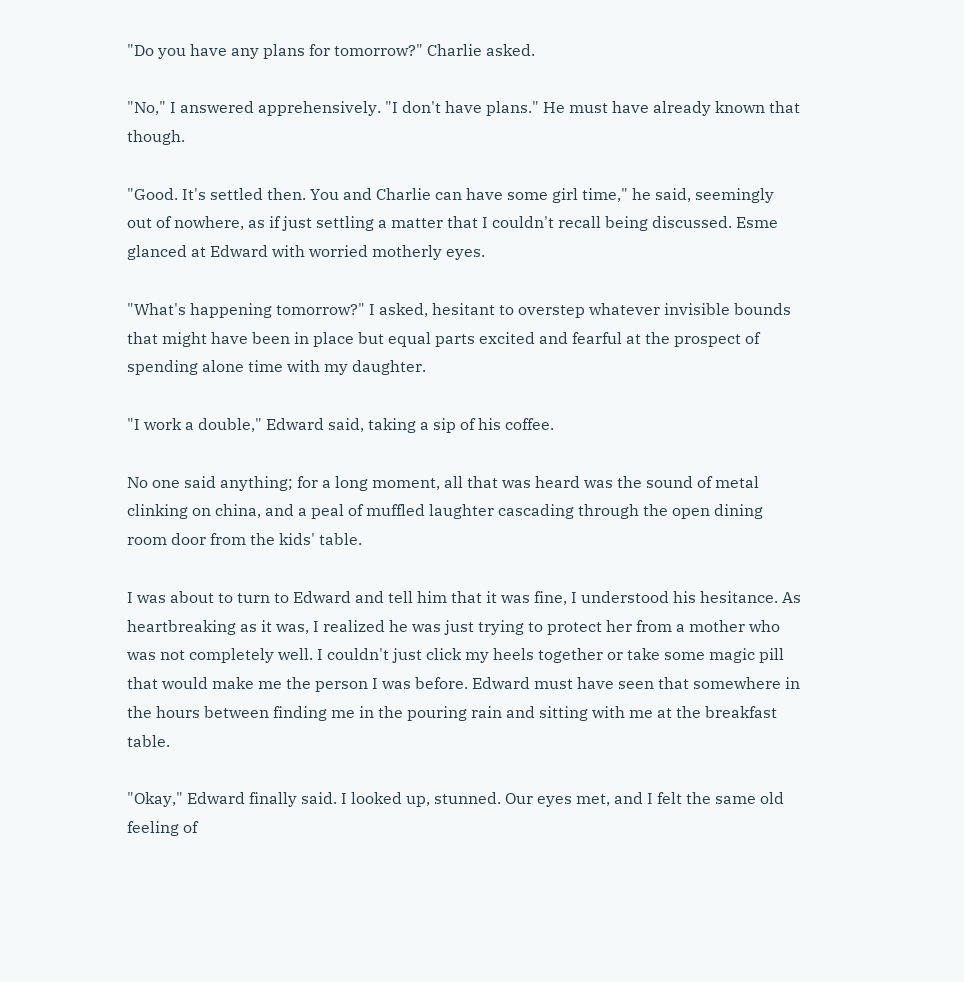"Do you have any plans for tomorrow?" Charlie asked.

"No," I answered apprehensively. "I don't have plans." He must have already known that though.

"Good. It's settled then. You and Charlie can have some girl time," he said, seemingly out of nowhere, as if just settling a matter that I couldn't recall being discussed. Esme glanced at Edward with worried motherly eyes.

"What's happening tomorrow?" I asked, hesitant to overstep whatever invisible bounds that might have been in place but equal parts excited and fearful at the prospect of spending alone time with my daughter.

"I work a double," Edward said, taking a sip of his coffee.

No one said anything; for a long moment, all that was heard was the sound of metal clinking on china, and a peal of muffled laughter cascading through the open dining room door from the kids' table.

I was about to turn to Edward and tell him that it was fine, I understood his hesitance. As heartbreaking as it was, I realized he was just trying to protect her from a mother who was not completely well. I couldn't just click my heels together or take some magic pill that would make me the person I was before. Edward must have seen that somewhere in the hours between finding me in the pouring rain and sitting with me at the breakfast table.

"Okay," Edward finally said. I looked up, stunned. Our eyes met, and I felt the same old feeling of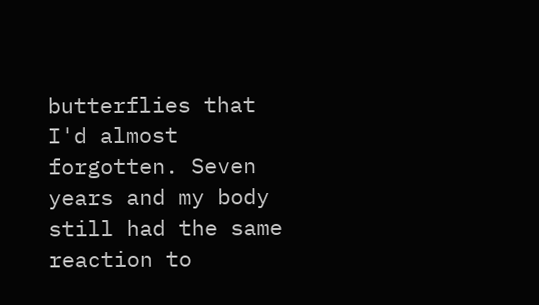butterflies that I'd almost forgotten. Seven years and my body still had the same reaction to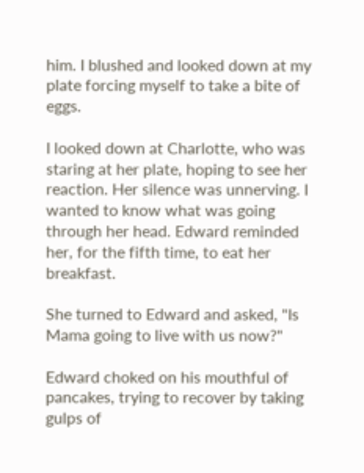him. I blushed and looked down at my plate forcing myself to take a bite of eggs.

I looked down at Charlotte, who was staring at her plate, hoping to see her reaction. Her silence was unnerving. I wanted to know what was going through her head. Edward reminded her, for the fifth time, to eat her breakfast.

She turned to Edward and asked, "Is Mama going to live with us now?"

Edward choked on his mouthful of pancakes, trying to recover by taking gulps of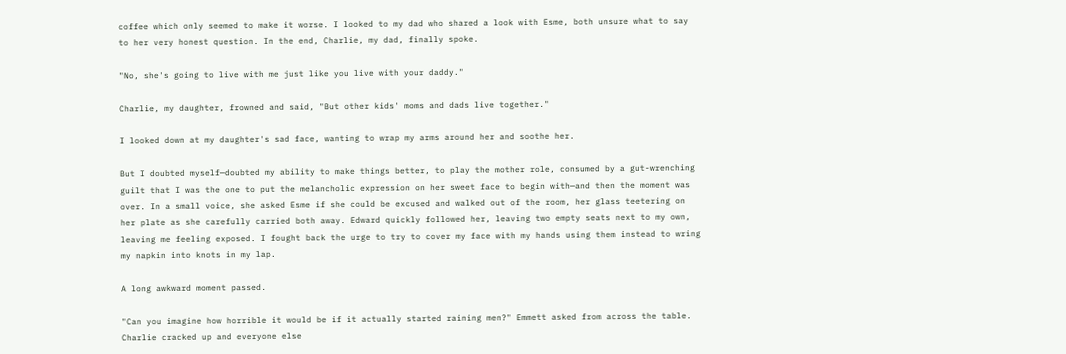coffee which only seemed to make it worse. I looked to my dad who shared a look with Esme, both unsure what to say to her very honest question. In the end, Charlie, my dad, finally spoke.

"No, she's going to live with me just like you live with your daddy."

Charlie, my daughter, frowned and said, "But other kids' moms and dads live together."

I looked down at my daughter's sad face, wanting to wrap my arms around her and soothe her.

But I doubted myself—doubted my ability to make things better, to play the mother role, consumed by a gut-wrenching guilt that I was the one to put the melancholic expression on her sweet face to begin with—and then the moment was over. In a small voice, she asked Esme if she could be excused and walked out of the room, her glass teetering on her plate as she carefully carried both away. Edward quickly followed her, leaving two empty seats next to my own, leaving me feeling exposed. I fought back the urge to try to cover my face with my hands using them instead to wring my napkin into knots in my lap.

A long awkward moment passed.

"Can you imagine how horrible it would be if it actually started raining men?" Emmett asked from across the table. Charlie cracked up and everyone else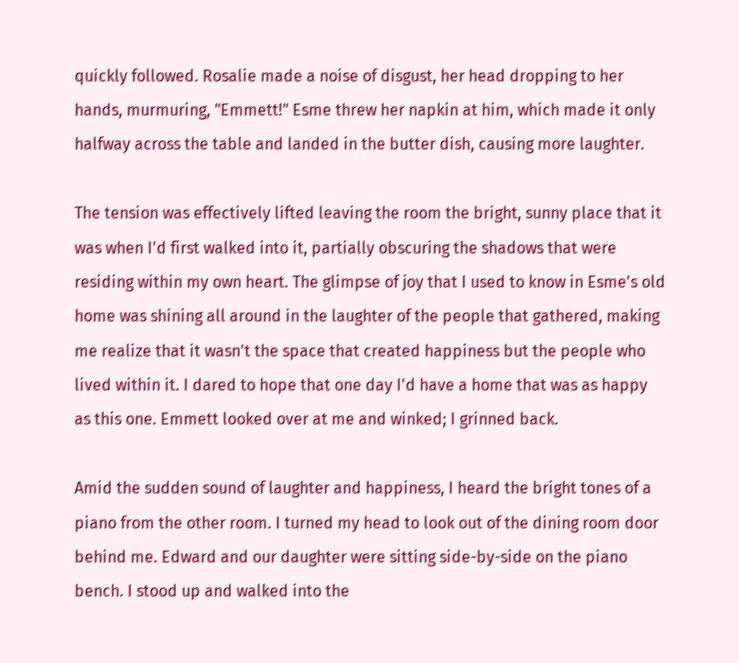quickly followed. Rosalie made a noise of disgust, her head dropping to her hands, murmuring, "Emmett!" Esme threw her napkin at him, which made it only halfway across the table and landed in the butter dish, causing more laughter.

The tension was effectively lifted leaving the room the bright, sunny place that it was when I'd first walked into it, partially obscuring the shadows that were residing within my own heart. The glimpse of joy that I used to know in Esme's old home was shining all around in the laughter of the people that gathered, making me realize that it wasn't the space that created happiness but the people who lived within it. I dared to hope that one day I'd have a home that was as happy as this one. Emmett looked over at me and winked; I grinned back.

Amid the sudden sound of laughter and happiness, I heard the bright tones of a piano from the other room. I turned my head to look out of the dining room door behind me. Edward and our daughter were sitting side-by-side on the piano bench. I stood up and walked into the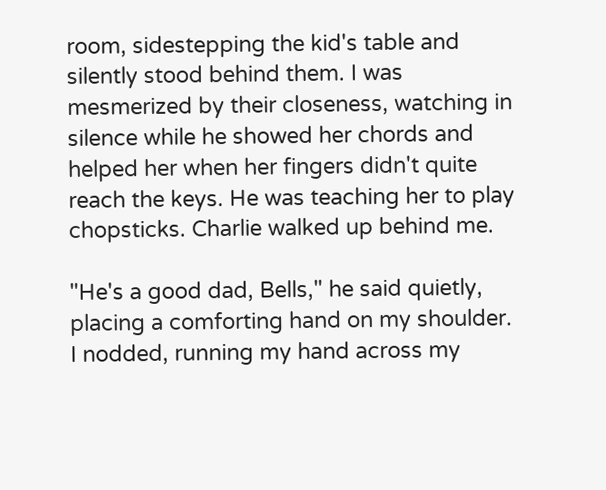room, sidestepping the kid's table and silently stood behind them. I was mesmerized by their closeness, watching in silence while he showed her chords and helped her when her fingers didn't quite reach the keys. He was teaching her to play chopsticks. Charlie walked up behind me.

"He's a good dad, Bells," he said quietly, placing a comforting hand on my shoulder. I nodded, running my hand across my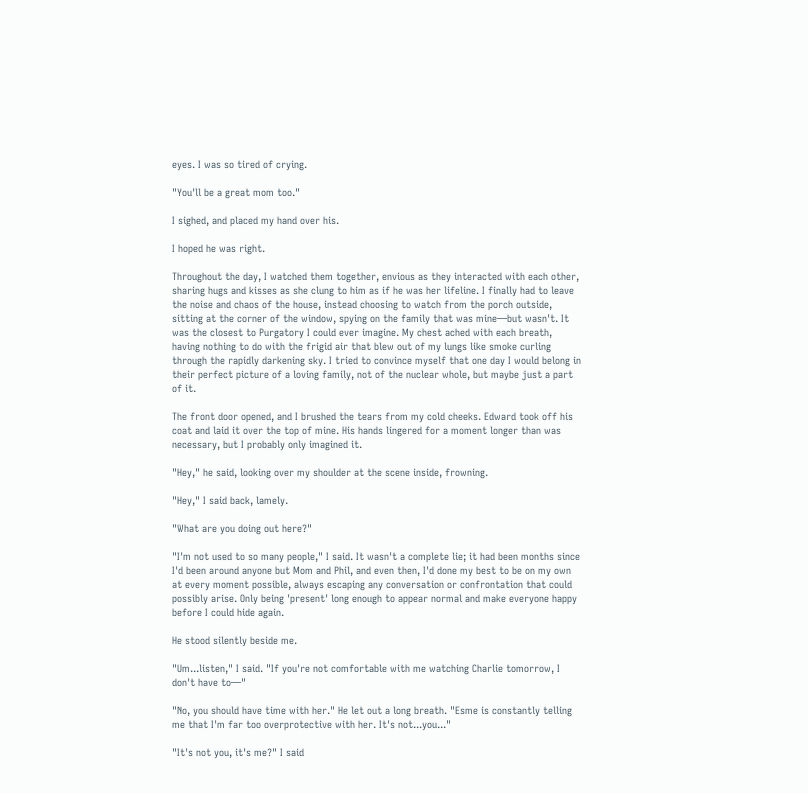eyes. I was so tired of crying.

"You'll be a great mom too."

I sighed, and placed my hand over his.

I hoped he was right.

Throughout the day, I watched them together, envious as they interacted with each other, sharing hugs and kisses as she clung to him as if he was her lifeline. I finally had to leave the noise and chaos of the house, instead choosing to watch from the porch outside, sitting at the corner of the window, spying on the family that was mine—but wasn't. It was the closest to Purgatory I could ever imagine. My chest ached with each breath, having nothing to do with the frigid air that blew out of my lungs like smoke curling through the rapidly darkening sky. I tried to convince myself that one day I would belong in their perfect picture of a loving family, not of the nuclear whole, but maybe just a part of it.

The front door opened, and I brushed the tears from my cold cheeks. Edward took off his coat and laid it over the top of mine. His hands lingered for a moment longer than was necessary, but I probably only imagined it.

"Hey," he said, looking over my shoulder at the scene inside, frowning.

"Hey," I said back, lamely.

"What are you doing out here?"

"I'm not used to so many people," I said. It wasn't a complete lie; it had been months since I'd been around anyone but Mom and Phil, and even then, I'd done my best to be on my own at every moment possible, always escaping any conversation or confrontation that could possibly arise. Only being 'present' long enough to appear normal and make everyone happy before I could hide again.

He stood silently beside me.

"Um...listen," I said. "If you're not comfortable with me watching Charlie tomorrow, I don't have to—"

"No, you should have time with her." He let out a long breath. "Esme is constantly telling me that I'm far too overprotective with her. It's not...you..."

"It's not you, it's me?" I said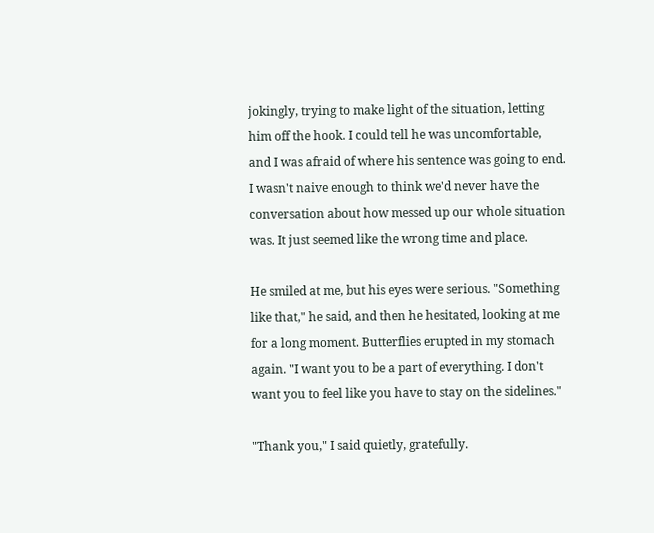jokingly, trying to make light of the situation, letting him off the hook. I could tell he was uncomfortable, and I was afraid of where his sentence was going to end. I wasn't naive enough to think we'd never have the conversation about how messed up our whole situation was. It just seemed like the wrong time and place.

He smiled at me, but his eyes were serious. "Something like that," he said, and then he hesitated, looking at me for a long moment. Butterflies erupted in my stomach again. "I want you to be a part of everything. I don't want you to feel like you have to stay on the sidelines."

"Thank you," I said quietly, gratefully.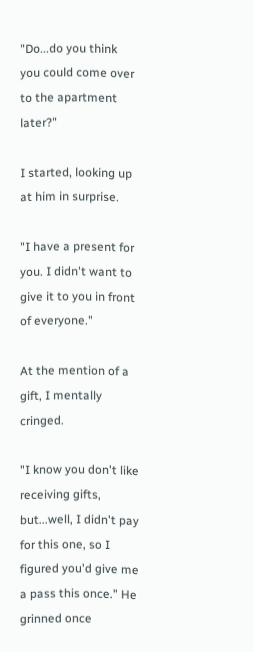"Do...do you think you could come over to the apartment later?"

I started, looking up at him in surprise.

"I have a present for you. I didn't want to give it to you in front of everyone."

At the mention of a gift, I mentally cringed.

"I know you don't like receiving gifts, but...well, I didn't pay for this one, so I figured you'd give me a pass this once." He grinned once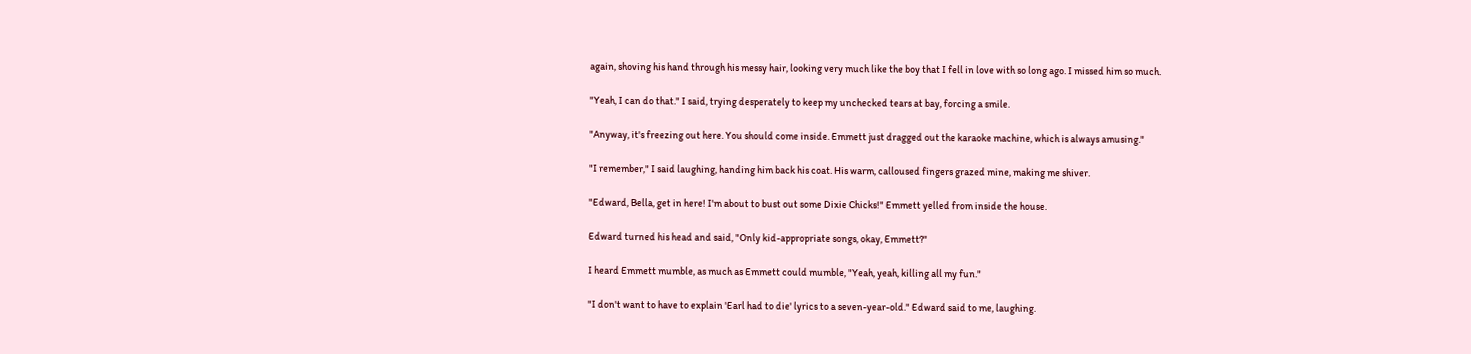again, shoving his hand through his messy hair, looking very much like the boy that I fell in love with so long ago. I missed him so much.

"Yeah, I can do that." I said, trying desperately to keep my unchecked tears at bay, forcing a smile.

"Anyway, it's freezing out here. You should come inside. Emmett just dragged out the karaoke machine, which is always amusing."

"I remember," I said laughing, handing him back his coat. His warm, calloused fingers grazed mine, making me shiver.

"Edward, Bella, get in here! I'm about to bust out some Dixie Chicks!" Emmett yelled from inside the house.

Edward turned his head and said, "Only kid-appropriate songs, okay, Emmett?"

I heard Emmett mumble, as much as Emmett could mumble, "Yeah, yeah, killing all my fun."

"I don't want to have to explain 'Earl had to die' lyrics to a seven-year-old." Edward said to me, laughing.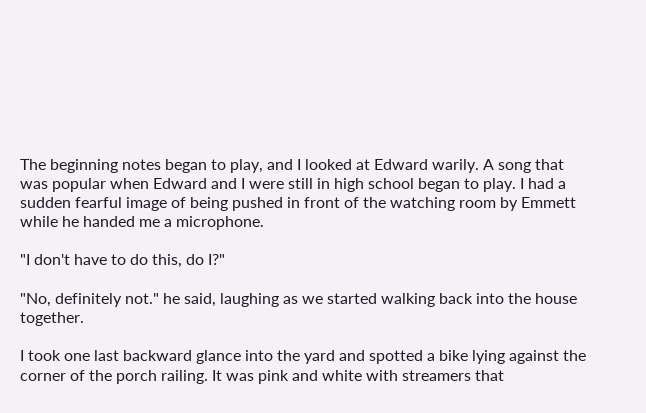The beginning notes began to play, and I looked at Edward warily. A song that was popular when Edward and I were still in high school began to play. I had a sudden fearful image of being pushed in front of the watching room by Emmett while he handed me a microphone.

"I don't have to do this, do I?"

"No, definitely not." he said, laughing as we started walking back into the house together.

I took one last backward glance into the yard and spotted a bike lying against the corner of the porch railing. It was pink and white with streamers that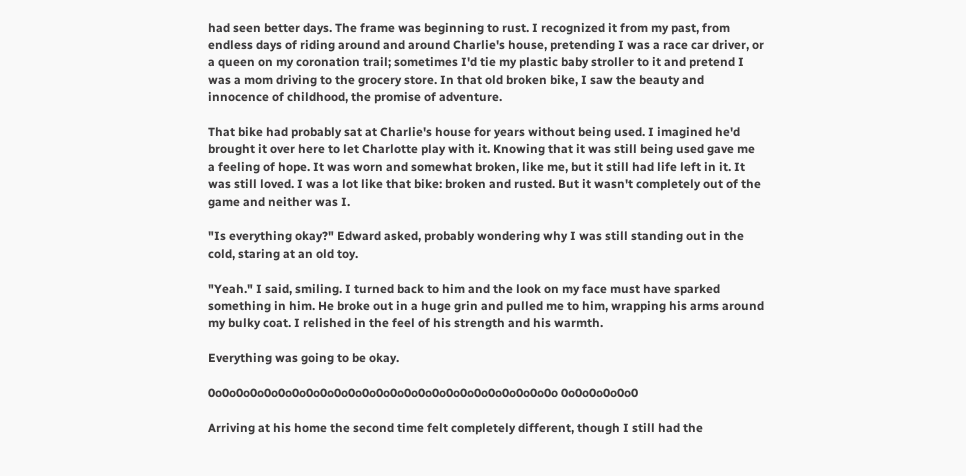had seen better days. The frame was beginning to rust. I recognized it from my past, from endless days of riding around and around Charlie's house, pretending I was a race car driver, or a queen on my coronation trail; sometimes I'd tie my plastic baby stroller to it and pretend I was a mom driving to the grocery store. In that old broken bike, I saw the beauty and innocence of childhood, the promise of adventure.

That bike had probably sat at Charlie's house for years without being used. I imagined he'd brought it over here to let Charlotte play with it. Knowing that it was still being used gave me a feeling of hope. It was worn and somewhat broken, like me, but it still had life left in it. It was still loved. I was a lot like that bike: broken and rusted. But it wasn't completely out of the game and neither was I.

"Is everything okay?" Edward asked, probably wondering why I was still standing out in the cold, staring at an old toy.

"Yeah." I said, smiling. I turned back to him and the look on my face must have sparked something in him. He broke out in a huge grin and pulled me to him, wrapping his arms around my bulky coat. I relished in the feel of his strength and his warmth.

Everything was going to be okay.

0o0o0o0o0o0o0o0o0o0o0o0o0o0o0o0o0o0o0o0o0o0o0o0o0o 0o0o0o0o0o0

Arriving at his home the second time felt completely different, though I still had the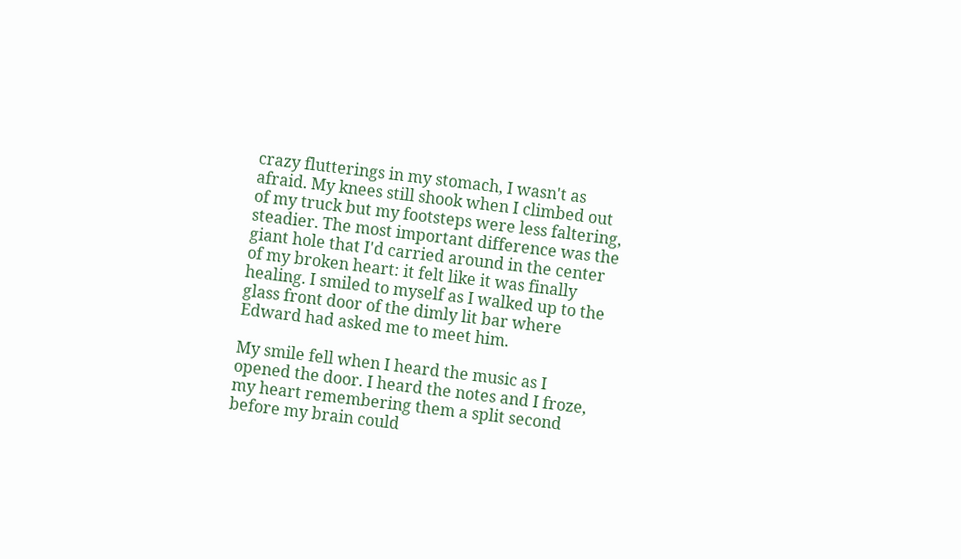crazy flutterings in my stomach, I wasn't as afraid. My knees still shook when I climbed out of my truck but my footsteps were less faltering, steadier. The most important difference was the giant hole that I'd carried around in the center of my broken heart: it felt like it was finally healing. I smiled to myself as I walked up to the glass front door of the dimly lit bar where Edward had asked me to meet him.

My smile fell when I heard the music as I opened the door. I heard the notes and I froze, my heart remembering them a split second before my brain could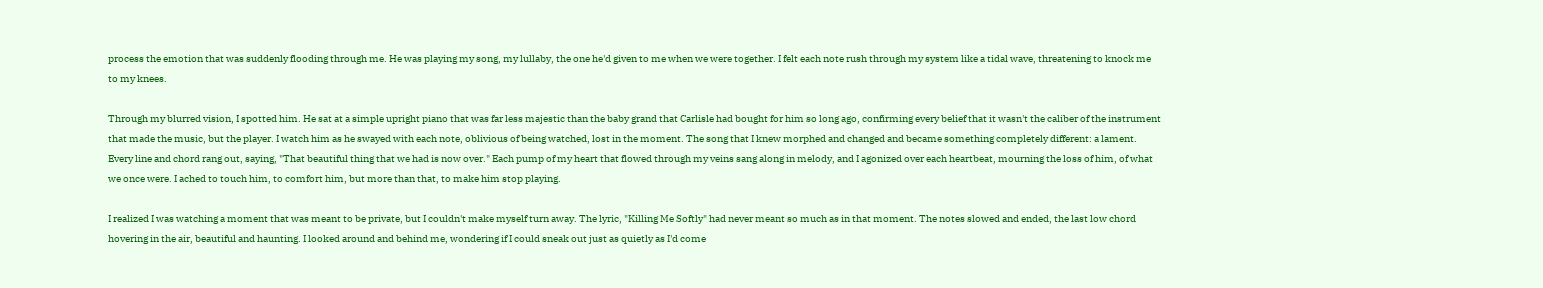process the emotion that was suddenly flooding through me. He was playing my song, my lullaby, the one he'd given to me when we were together. I felt each note rush through my system like a tidal wave, threatening to knock me to my knees.

Through my blurred vision, I spotted him. He sat at a simple upright piano that was far less majestic than the baby grand that Carlisle had bought for him so long ago, confirming every belief that it wasn't the caliber of the instrument that made the music, but the player. I watch him as he swayed with each note, oblivious of being watched, lost in the moment. The song that I knew morphed and changed and became something completely different: a lament. Every line and chord rang out, saying, "That beautiful thing that we had is now over." Each pump of my heart that flowed through my veins sang along in melody, and I agonized over each heartbeat, mourning the loss of him, of what we once were. I ached to touch him, to comfort him, but more than that, to make him stop playing.

I realized I was watching a moment that was meant to be private, but I couldn't make myself turn away. The lyric, "Killing Me Softly" had never meant so much as in that moment. The notes slowed and ended, the last low chord hovering in the air, beautiful and haunting. I looked around and behind me, wondering if I could sneak out just as quietly as I'd come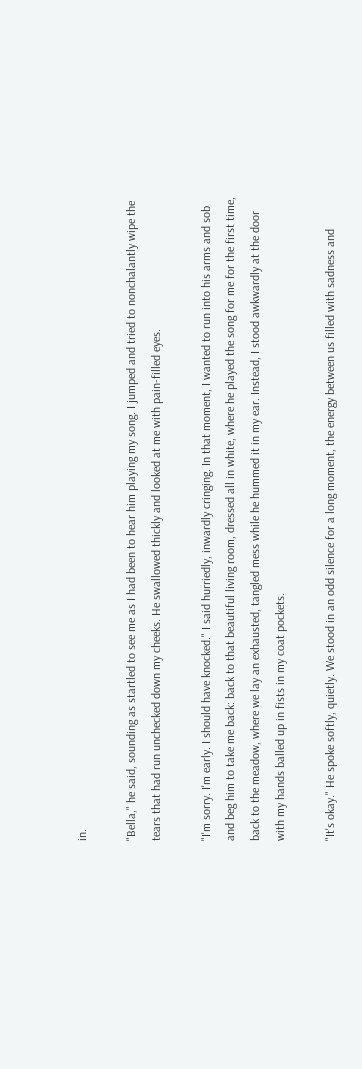in.

"Bella," he said, sounding as startled to see me as I had been to hear him playing my song. I jumped and tried to nonchalantly wipe the tears that had run unchecked down my cheeks. He swallowed thickly and looked at me with pain-filled eyes.

"I'm sorry. I'm early. I should have knocked." I said hurriedly, inwardly cringing. In that moment, I wanted to run into his arms and sob and beg him to take me back: back to that beautiful living room, dressed all in white, where he played the song for me for the first time, back to the meadow, where we lay an exhausted, tangled mess while he hummed it in my ear. Instead, I stood awkwardly at the door with my hands balled up in fists in my coat pockets.

"It's okay." He spoke softly, quietly. We stood in an odd silence for a long moment, the energy between us filled with sadness and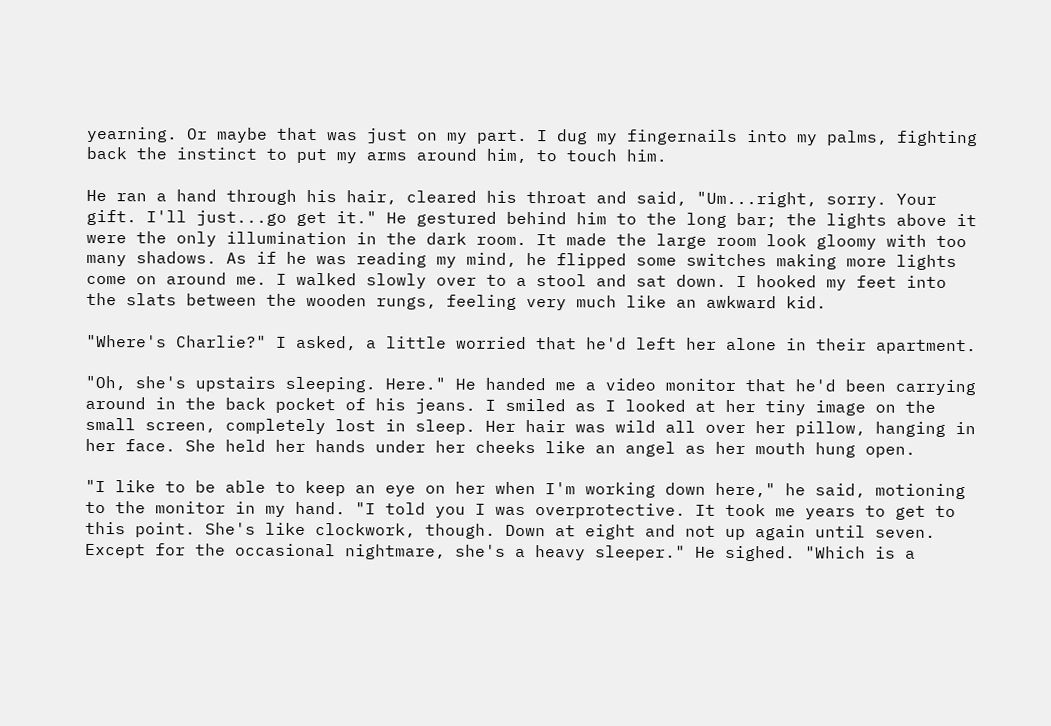yearning. Or maybe that was just on my part. I dug my fingernails into my palms, fighting back the instinct to put my arms around him, to touch him.

He ran a hand through his hair, cleared his throat and said, "Um...right, sorry. Your gift. I'll just...go get it." He gestured behind him to the long bar; the lights above it were the only illumination in the dark room. It made the large room look gloomy with too many shadows. As if he was reading my mind, he flipped some switches making more lights come on around me. I walked slowly over to a stool and sat down. I hooked my feet into the slats between the wooden rungs, feeling very much like an awkward kid.

"Where's Charlie?" I asked, a little worried that he'd left her alone in their apartment.

"Oh, she's upstairs sleeping. Here." He handed me a video monitor that he'd been carrying around in the back pocket of his jeans. I smiled as I looked at her tiny image on the small screen, completely lost in sleep. Her hair was wild all over her pillow, hanging in her face. She held her hands under her cheeks like an angel as her mouth hung open.

"I like to be able to keep an eye on her when I'm working down here," he said, motioning to the monitor in my hand. "I told you I was overprotective. It took me years to get to this point. She's like clockwork, though. Down at eight and not up again until seven. Except for the occasional nightmare, she's a heavy sleeper." He sighed. "Which is a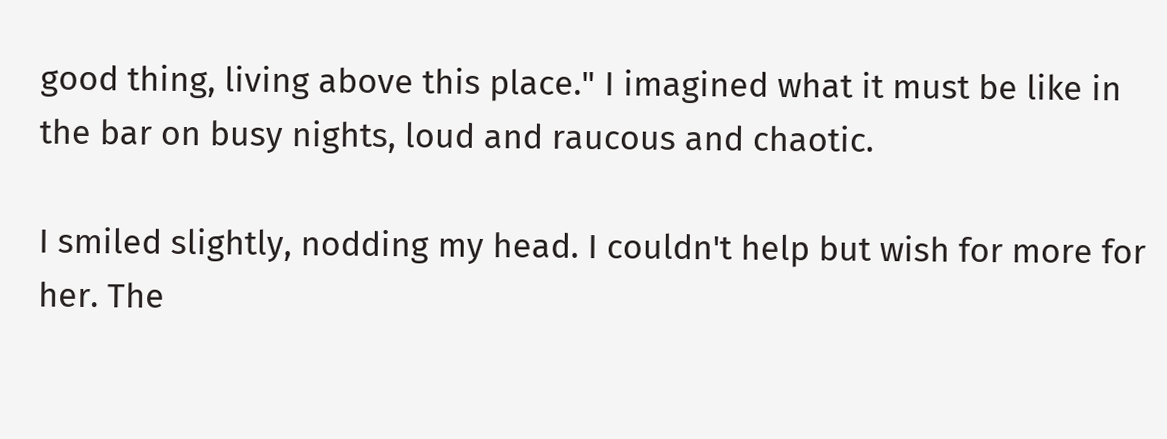good thing, living above this place." I imagined what it must be like in the bar on busy nights, loud and raucous and chaotic.

I smiled slightly, nodding my head. I couldn't help but wish for more for her. The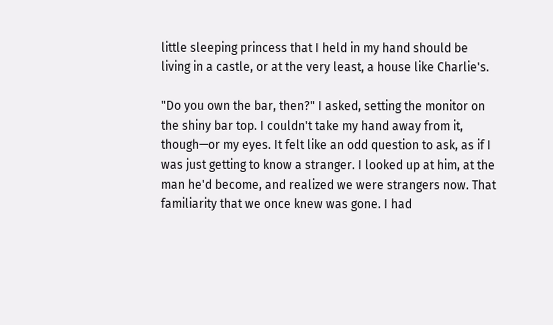little sleeping princess that I held in my hand should be living in a castle, or at the very least, a house like Charlie's.

"Do you own the bar, then?" I asked, setting the monitor on the shiny bar top. I couldn't take my hand away from it, though—or my eyes. It felt like an odd question to ask, as if I was just getting to know a stranger. I looked up at him, at the man he'd become, and realized we were strangers now. That familiarity that we once knew was gone. I had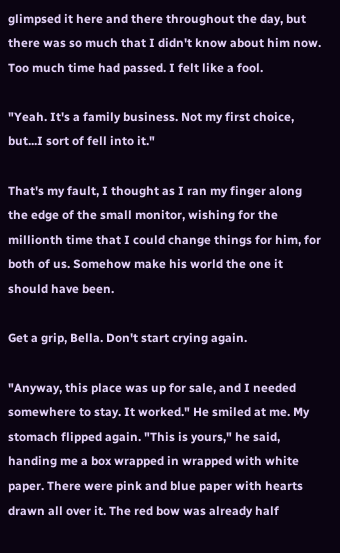glimpsed it here and there throughout the day, but there was so much that I didn't know about him now. Too much time had passed. I felt like a fool.

"Yeah. It's a family business. Not my first choice, but...I sort of fell into it."

That's my fault, I thought as I ran my finger along the edge of the small monitor, wishing for the millionth time that I could change things for him, for both of us. Somehow make his world the one it should have been.

Get a grip, Bella. Don't start crying again.

"Anyway, this place was up for sale, and I needed somewhere to stay. It worked." He smiled at me. My stomach flipped again. "This is yours," he said, handing me a box wrapped in wrapped with white paper. There were pink and blue paper with hearts drawn all over it. The red bow was already half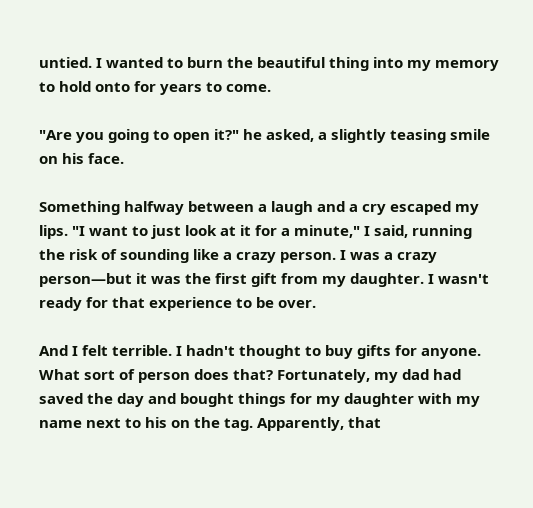untied. I wanted to burn the beautiful thing into my memory to hold onto for years to come.

"Are you going to open it?" he asked, a slightly teasing smile on his face.

Something halfway between a laugh and a cry escaped my lips. "I want to just look at it for a minute," I said, running the risk of sounding like a crazy person. I was a crazy person—but it was the first gift from my daughter. I wasn't ready for that experience to be over.

And I felt terrible. I hadn't thought to buy gifts for anyone. What sort of person does that? Fortunately, my dad had saved the day and bought things for my daughter with my name next to his on the tag. Apparently, that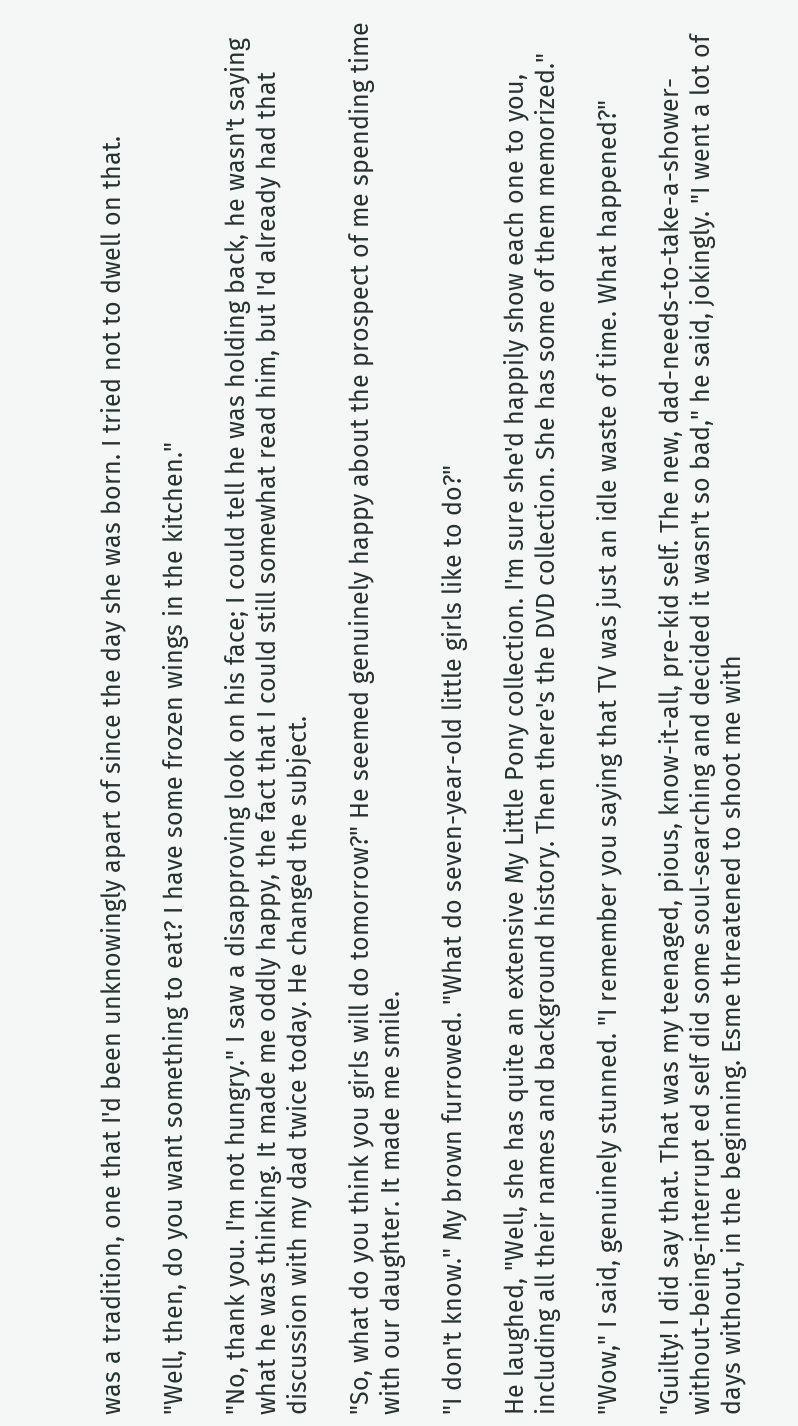was a tradition, one that I'd been unknowingly apart of since the day she was born. I tried not to dwell on that.

"Well, then, do you want something to eat? I have some frozen wings in the kitchen."

"No, thank you. I'm not hungry." I saw a disapproving look on his face; I could tell he was holding back, he wasn't saying what he was thinking. It made me oddly happy, the fact that I could still somewhat read him, but I'd already had that discussion with my dad twice today. He changed the subject.

"So, what do you think you girls will do tomorrow?" He seemed genuinely happy about the prospect of me spending time with our daughter. It made me smile.

"I don't know." My brown furrowed. "What do seven-year-old little girls like to do?"

He laughed, "Well, she has quite an extensive My Little Pony collection. I'm sure she'd happily show each one to you, including all their names and background history. Then there's the DVD collection. She has some of them memorized."

"Wow," I said, genuinely stunned. "I remember you saying that TV was just an idle waste of time. What happened?"

"Guilty! I did say that. That was my teenaged, pious, know-it-all, pre-kid self. The new, dad-needs-to-take-a-shower-without-being-interrupt ed self did some soul-searching and decided it wasn't so bad," he said, jokingly. "I went a lot of days without, in the beginning. Esme threatened to shoot me with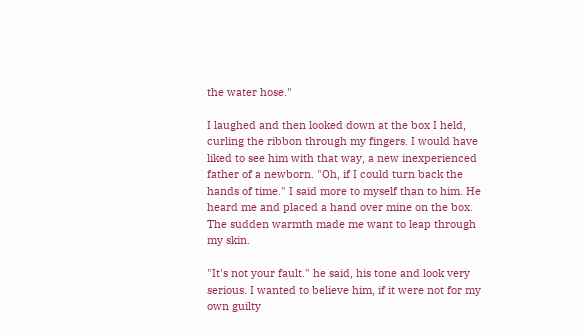the water hose."

I laughed and then looked down at the box I held, curling the ribbon through my fingers. I would have liked to see him with that way, a new inexperienced father of a newborn. "Oh, if I could turn back the hands of time." I said more to myself than to him. He heard me and placed a hand over mine on the box. The sudden warmth made me want to leap through my skin.

"It's not your fault." he said, his tone and look very serious. I wanted to believe him, if it were not for my own guilty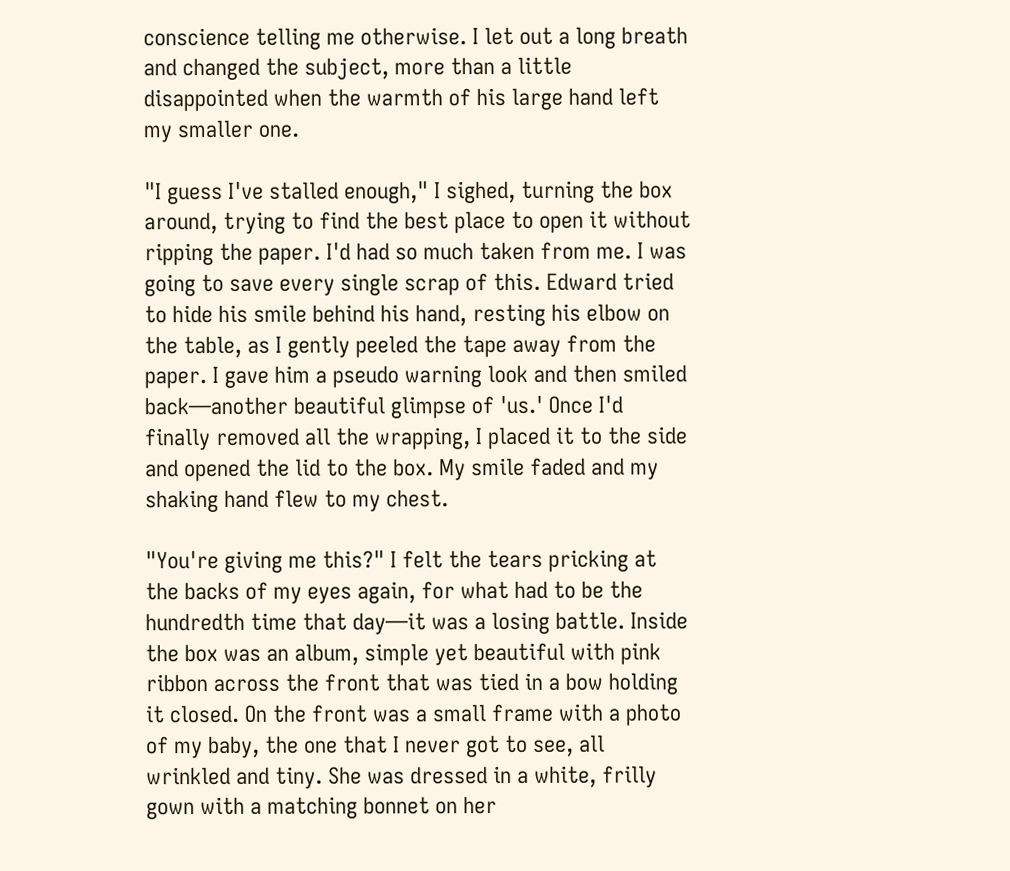conscience telling me otherwise. I let out a long breath and changed the subject, more than a little disappointed when the warmth of his large hand left my smaller one.

"I guess I've stalled enough," I sighed, turning the box around, trying to find the best place to open it without ripping the paper. I'd had so much taken from me. I was going to save every single scrap of this. Edward tried to hide his smile behind his hand, resting his elbow on the table, as I gently peeled the tape away from the paper. I gave him a pseudo warning look and then smiled back—another beautiful glimpse of 'us.' Once I'd finally removed all the wrapping, I placed it to the side and opened the lid to the box. My smile faded and my shaking hand flew to my chest.

"You're giving me this?" I felt the tears pricking at the backs of my eyes again, for what had to be the hundredth time that day—it was a losing battle. Inside the box was an album, simple yet beautiful with pink ribbon across the front that was tied in a bow holding it closed. On the front was a small frame with a photo of my baby, the one that I never got to see, all wrinkled and tiny. She was dressed in a white, frilly gown with a matching bonnet on her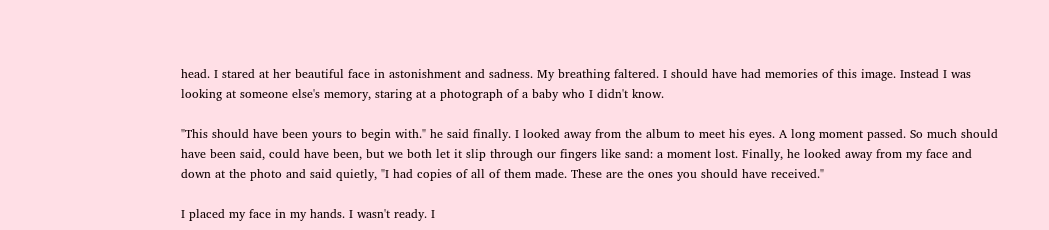head. I stared at her beautiful face in astonishment and sadness. My breathing faltered. I should have had memories of this image. Instead I was looking at someone else's memory, staring at a photograph of a baby who I didn't know.

"This should have been yours to begin with." he said finally. I looked away from the album to meet his eyes. A long moment passed. So much should have been said, could have been, but we both let it slip through our fingers like sand: a moment lost. Finally, he looked away from my face and down at the photo and said quietly, "I had copies of all of them made. These are the ones you should have received."

I placed my face in my hands. I wasn't ready. I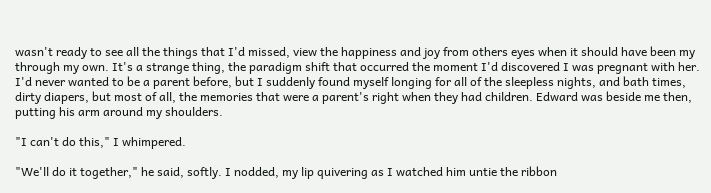wasn't ready to see all the things that I'd missed, view the happiness and joy from others eyes when it should have been my through my own. It's a strange thing, the paradigm shift that occurred the moment I'd discovered I was pregnant with her. I'd never wanted to be a parent before, but I suddenly found myself longing for all of the sleepless nights, and bath times, dirty diapers, but most of all, the memories that were a parent's right when they had children. Edward was beside me then, putting his arm around my shoulders.

"I can't do this," I whimpered.

"We'll do it together," he said, softly. I nodded, my lip quivering as I watched him untie the ribbon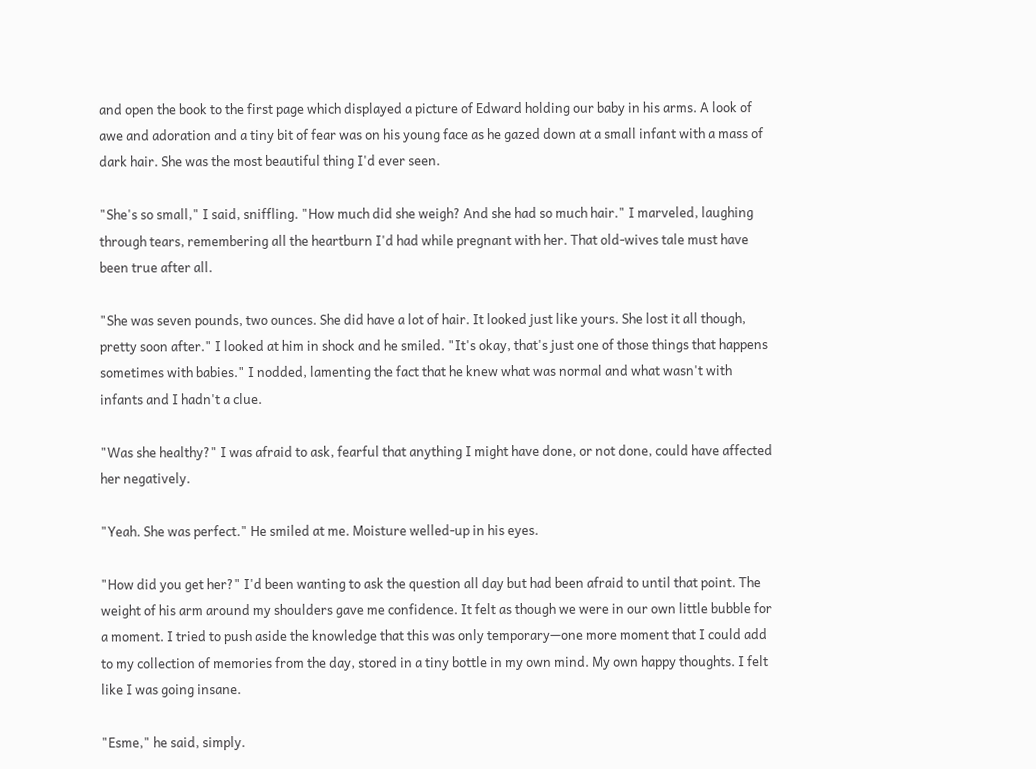and open the book to the first page which displayed a picture of Edward holding our baby in his arms. A look of awe and adoration and a tiny bit of fear was on his young face as he gazed down at a small infant with a mass of dark hair. She was the most beautiful thing I'd ever seen.

"She's so small," I said, sniffling. "How much did she weigh? And she had so much hair." I marveled, laughing through tears, remembering all the heartburn I'd had while pregnant with her. That old-wives tale must have been true after all.

"She was seven pounds, two ounces. She did have a lot of hair. It looked just like yours. She lost it all though, pretty soon after." I looked at him in shock and he smiled. "It's okay, that's just one of those things that happens sometimes with babies." I nodded, lamenting the fact that he knew what was normal and what wasn't with infants and I hadn't a clue.

"Was she healthy?" I was afraid to ask, fearful that anything I might have done, or not done, could have affected her negatively.

"Yeah. She was perfect." He smiled at me. Moisture welled-up in his eyes.

"How did you get her?" I'd been wanting to ask the question all day but had been afraid to until that point. The weight of his arm around my shoulders gave me confidence. It felt as though we were in our own little bubble for a moment. I tried to push aside the knowledge that this was only temporary—one more moment that I could add to my collection of memories from the day, stored in a tiny bottle in my own mind. My own happy thoughts. I felt like I was going insane.

"Esme," he said, simply.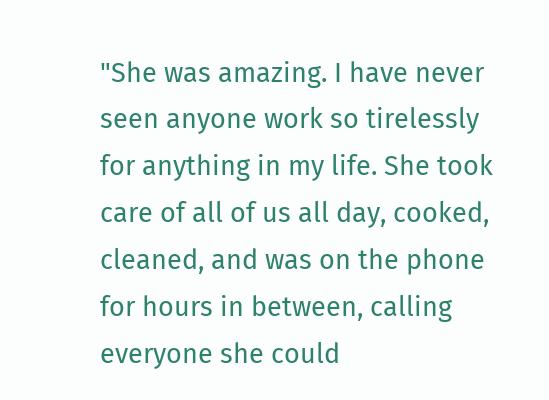"She was amazing. I have never seen anyone work so tirelessly for anything in my life. She took care of all of us all day, cooked, cleaned, and was on the phone for hours in between, calling everyone she could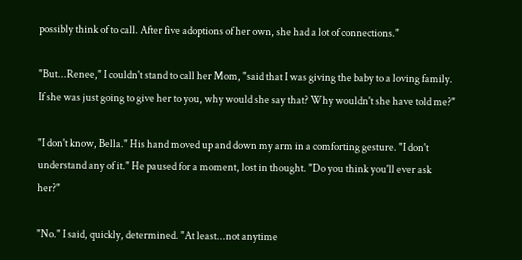possibly think of to call. After five adoptions of her own, she had a lot of connections."

"But...Renee," I couldn't stand to call her Mom, "said that I was giving the baby to a loving family. If she was just going to give her to you, why would she say that? Why wouldn't she have told me?"

"I don't know, Bella." His hand moved up and down my arm in a comforting gesture. "I don't understand any of it." He paused for a moment, lost in thought. "Do you think you'll ever ask her?"

"No." I said, quickly, determined. "At least...not anytime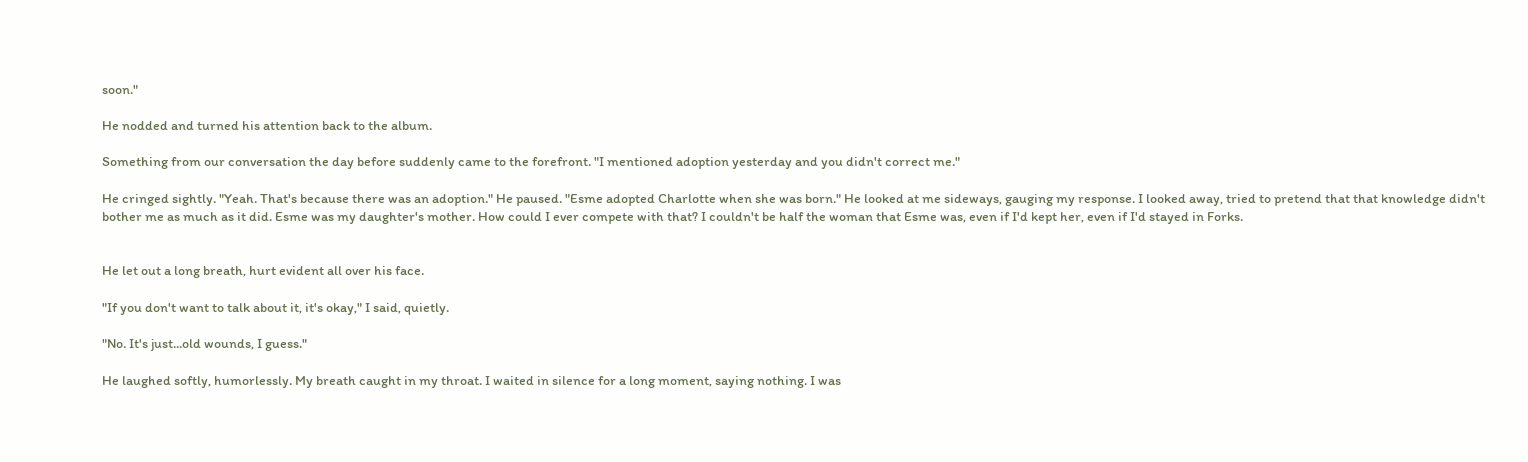soon."

He nodded and turned his attention back to the album.

Something from our conversation the day before suddenly came to the forefront. "I mentioned adoption yesterday and you didn't correct me."

He cringed sightly. "Yeah. That's because there was an adoption." He paused. "Esme adopted Charlotte when she was born." He looked at me sideways, gauging my response. I looked away, tried to pretend that that knowledge didn't bother me as much as it did. Esme was my daughter's mother. How could I ever compete with that? I couldn't be half the woman that Esme was, even if I'd kept her, even if I'd stayed in Forks.


He let out a long breath, hurt evident all over his face.

"If you don't want to talk about it, it's okay," I said, quietly.

"No. It's just...old wounds, I guess."

He laughed softly, humorlessly. My breath caught in my throat. I waited in silence for a long moment, saying nothing. I was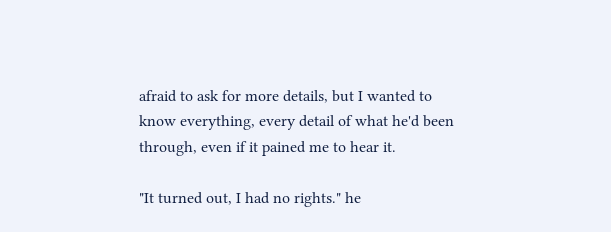afraid to ask for more details, but I wanted to know everything, every detail of what he'd been through, even if it pained me to hear it.

"It turned out, I had no rights." he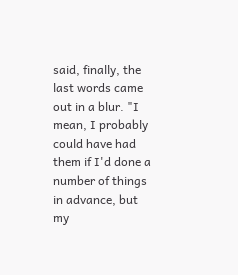said, finally, the last words came out in a blur. "I mean, I probably could have had them if I'd done a number of things in advance, but my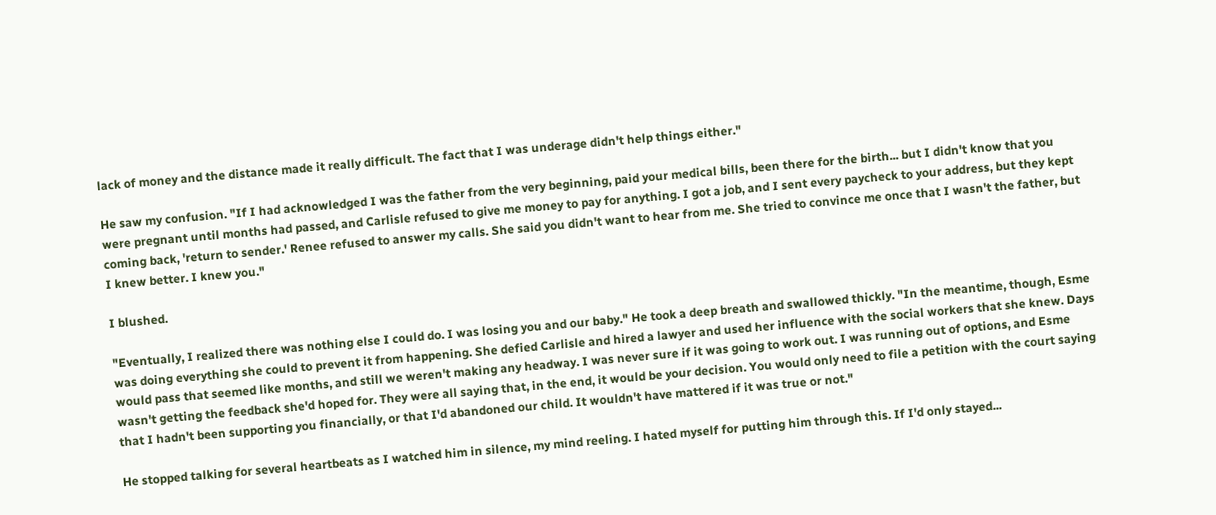lack of money and the distance made it really difficult. The fact that I was underage didn't help things either."

He saw my confusion. "If I had acknowledged I was the father from the very beginning, paid your medical bills, been there for the birth... but I didn't know that you were pregnant until months had passed, and Carlisle refused to give me money to pay for anything. I got a job, and I sent every paycheck to your address, but they kept coming back, 'return to sender.' Renee refused to answer my calls. She said you didn't want to hear from me. She tried to convince me once that I wasn't the father, but I knew better. I knew you."

I blushed.

"Eventually, I realized there was nothing else I could do. I was losing you and our baby." He took a deep breath and swallowed thickly. "In the meantime, though, Esme was doing everything she could to prevent it from happening. She defied Carlisle and hired a lawyer and used her influence with the social workers that she knew. Days would pass that seemed like months, and still we weren't making any headway. I was never sure if it was going to work out. I was running out of options, and Esme wasn't getting the feedback she'd hoped for. They were all saying that, in the end, it would be your decision. You would only need to file a petition with the court saying that I hadn't been supporting you financially, or that I'd abandoned our child. It wouldn't have mattered if it was true or not."

He stopped talking for several heartbeats as I watched him in silence, my mind reeling. I hated myself for putting him through this. If I'd only stayed...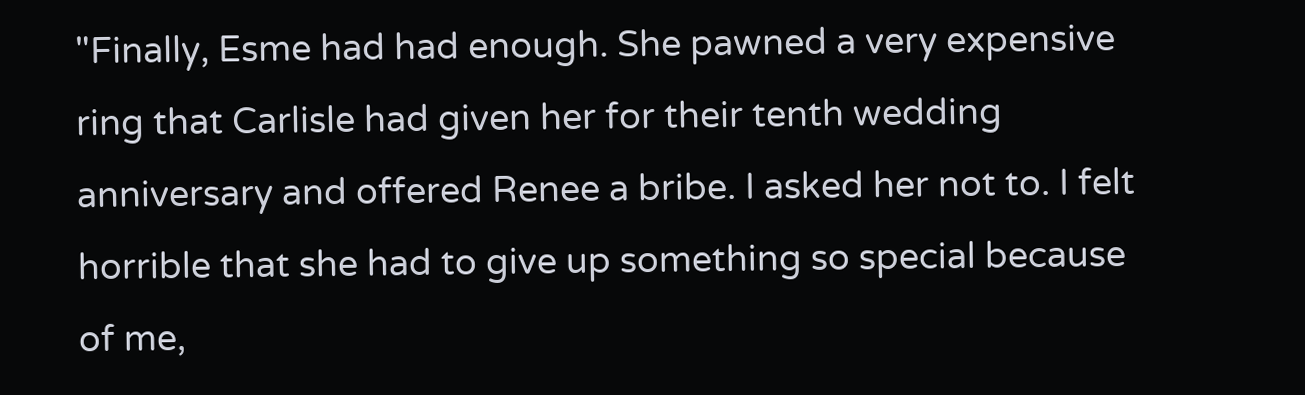"Finally, Esme had had enough. She pawned a very expensive ring that Carlisle had given her for their tenth wedding anniversary and offered Renee a bribe. I asked her not to. I felt horrible that she had to give up something so special because of me,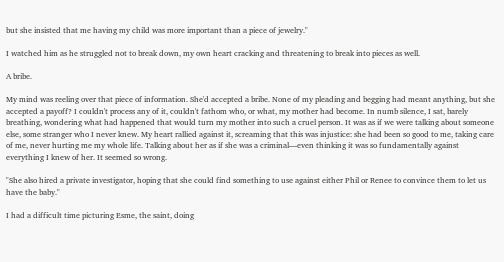but she insisted that me having my child was more important than a piece of jewelry."

I watched him as he struggled not to break down, my own heart cracking and threatening to break into pieces as well.

A bribe.

My mind was reeling over that piece of information. She'd accepted a bribe. None of my pleading and begging had meant anything, but she accepted a payoff? I couldn't process any of it, couldn't fathom who, or what, my mother had become. In numb silence, I sat, barely breathing, wondering what had happened that would turn my mother into such a cruel person. It was as if we were talking about someone else, some stranger who I never knew. My heart rallied against it, screaming that this was injustice: she had been so good to me, taking care of me, never hurting me my whole life. Talking about her as if she was a criminal—even thinking it was so fundamentally against everything I knew of her. It seemed so wrong.

"She also hired a private investigator, hoping that she could find something to use against either Phil or Renee to convince them to let us have the baby."

I had a difficult time picturing Esme, the saint, doing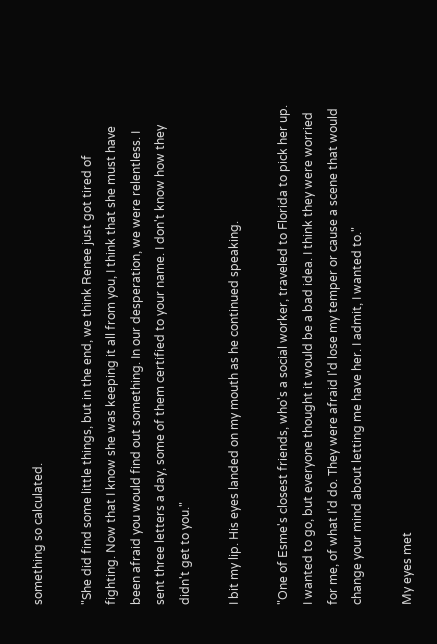something so calculated.

"She did find some little things, but in the end, we think Renee just got tired of fighting. Now that I know she was keeping it all from you, I think that she must have been afraid you would find out something. In our desperation, we were relentless. I sent three letters a day, some of them certified to your name. I don't know how they didn't get to you."

I bit my lip. His eyes landed on my mouth as he continued speaking.

"One of Esme's closest friends, who's a social worker, traveled to Florida to pick her up. I wanted to go, but everyone thought it would be a bad idea. I think they were worried for me, of what I'd do. They were afraid I'd lose my temper or cause a scene that would change your mind about letting me have her. I admit, I wanted to."

My eyes met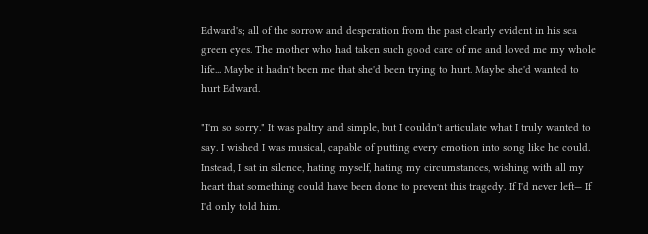Edward's; all of the sorrow and desperation from the past clearly evident in his sea green eyes. The mother who had taken such good care of me and loved me my whole life... Maybe it hadn't been me that she'd been trying to hurt. Maybe she'd wanted to hurt Edward.

"I'm so sorry." It was paltry and simple, but I couldn't articulate what I truly wanted to say. I wished I was musical, capable of putting every emotion into song like he could. Instead, I sat in silence, hating myself, hating my circumstances, wishing with all my heart that something could have been done to prevent this tragedy. If I'd never left— If I'd only told him.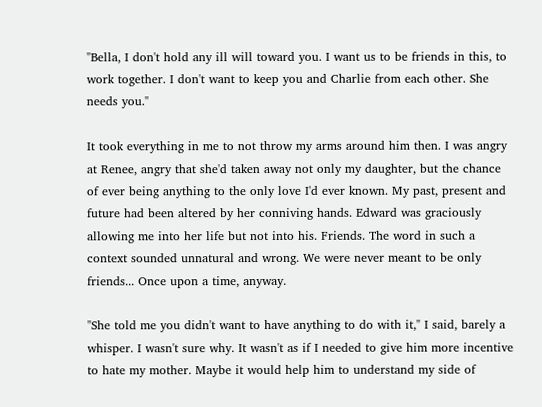"Bella, I don't hold any ill will toward you. I want us to be friends in this, to work together. I don't want to keep you and Charlie from each other. She needs you."

It took everything in me to not throw my arms around him then. I was angry at Renee, angry that she'd taken away not only my daughter, but the chance of ever being anything to the only love I'd ever known. My past, present and future had been altered by her conniving hands. Edward was graciously allowing me into her life but not into his. Friends. The word in such a context sounded unnatural and wrong. We were never meant to be only friends... Once upon a time, anyway.

"She told me you didn't want to have anything to do with it," I said, barely a whisper. I wasn't sure why. It wasn't as if I needed to give him more incentive to hate my mother. Maybe it would help him to understand my side of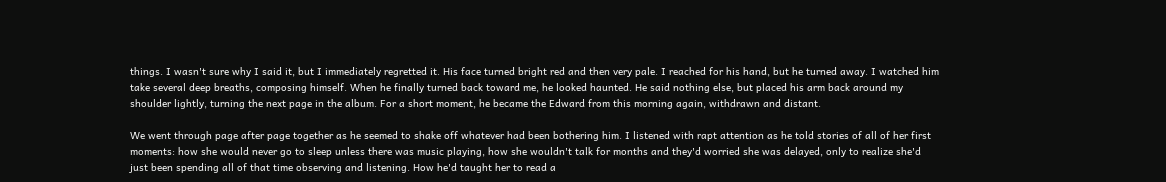things. I wasn't sure why I said it, but I immediately regretted it. His face turned bright red and then very pale. I reached for his hand, but he turned away. I watched him take several deep breaths, composing himself. When he finally turned back toward me, he looked haunted. He said nothing else, but placed his arm back around my shoulder lightly, turning the next page in the album. For a short moment, he became the Edward from this morning again, withdrawn and distant.

We went through page after page together as he seemed to shake off whatever had been bothering him. I listened with rapt attention as he told stories of all of her first moments: how she would never go to sleep unless there was music playing, how she wouldn't talk for months and they'd worried she was delayed, only to realize she'd just been spending all of that time observing and listening. How he'd taught her to read a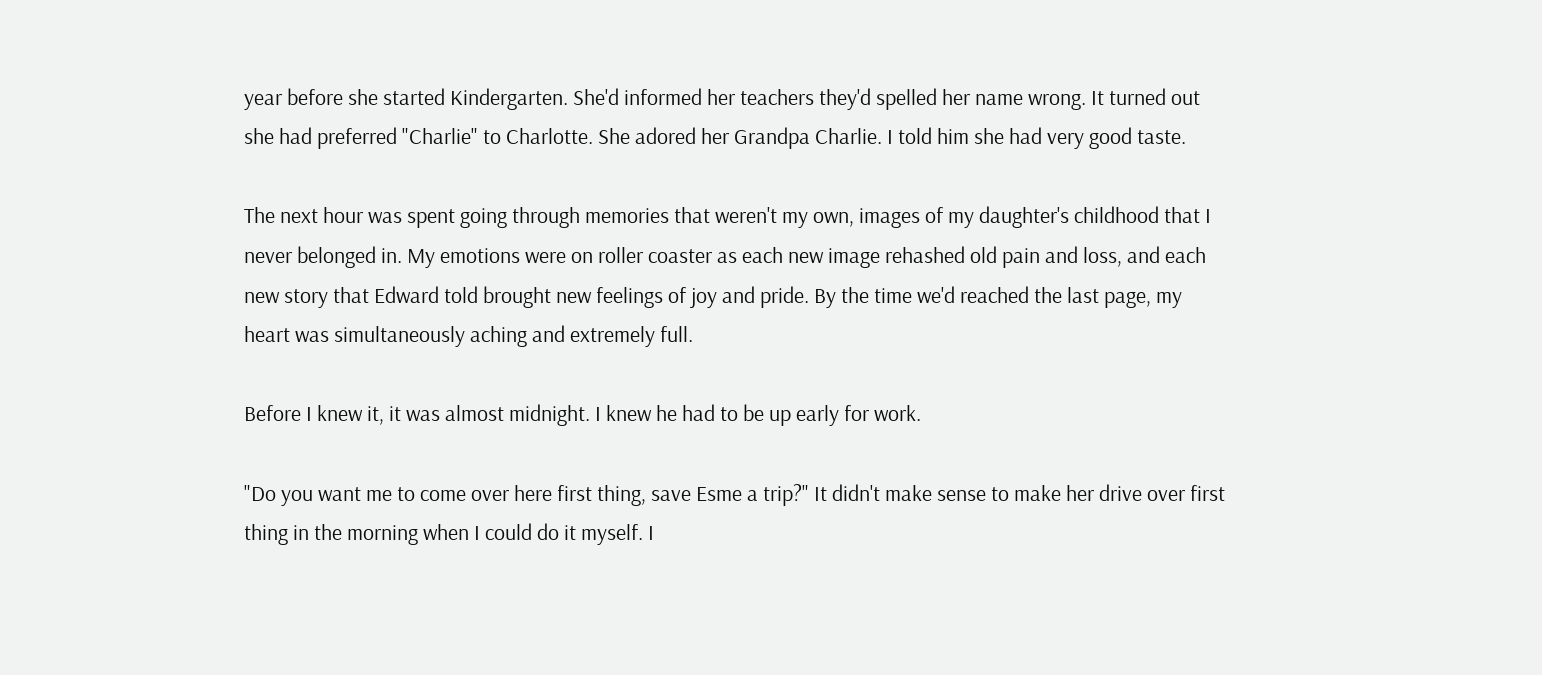year before she started Kindergarten. She'd informed her teachers they'd spelled her name wrong. It turned out she had preferred "Charlie" to Charlotte. She adored her Grandpa Charlie. I told him she had very good taste.

The next hour was spent going through memories that weren't my own, images of my daughter's childhood that I never belonged in. My emotions were on roller coaster as each new image rehashed old pain and loss, and each new story that Edward told brought new feelings of joy and pride. By the time we'd reached the last page, my heart was simultaneously aching and extremely full.

Before I knew it, it was almost midnight. I knew he had to be up early for work.

"Do you want me to come over here first thing, save Esme a trip?" It didn't make sense to make her drive over first thing in the morning when I could do it myself. I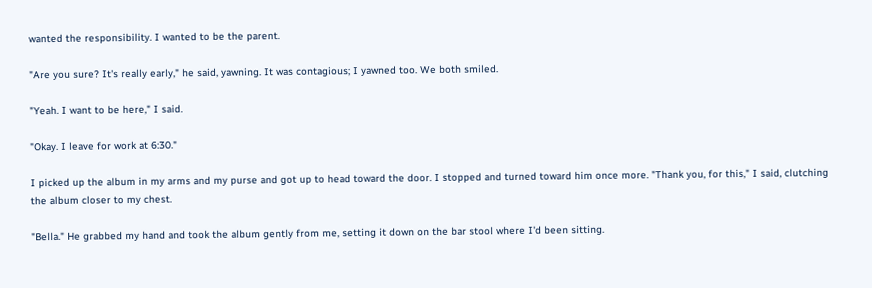wanted the responsibility. I wanted to be the parent.

"Are you sure? It's really early," he said, yawning. It was contagious; I yawned too. We both smiled.

"Yeah. I want to be here," I said.

"Okay. I leave for work at 6:30."

I picked up the album in my arms and my purse and got up to head toward the door. I stopped and turned toward him once more. "Thank you, for this," I said, clutching the album closer to my chest.

"Bella." He grabbed my hand and took the album gently from me, setting it down on the bar stool where I'd been sitting.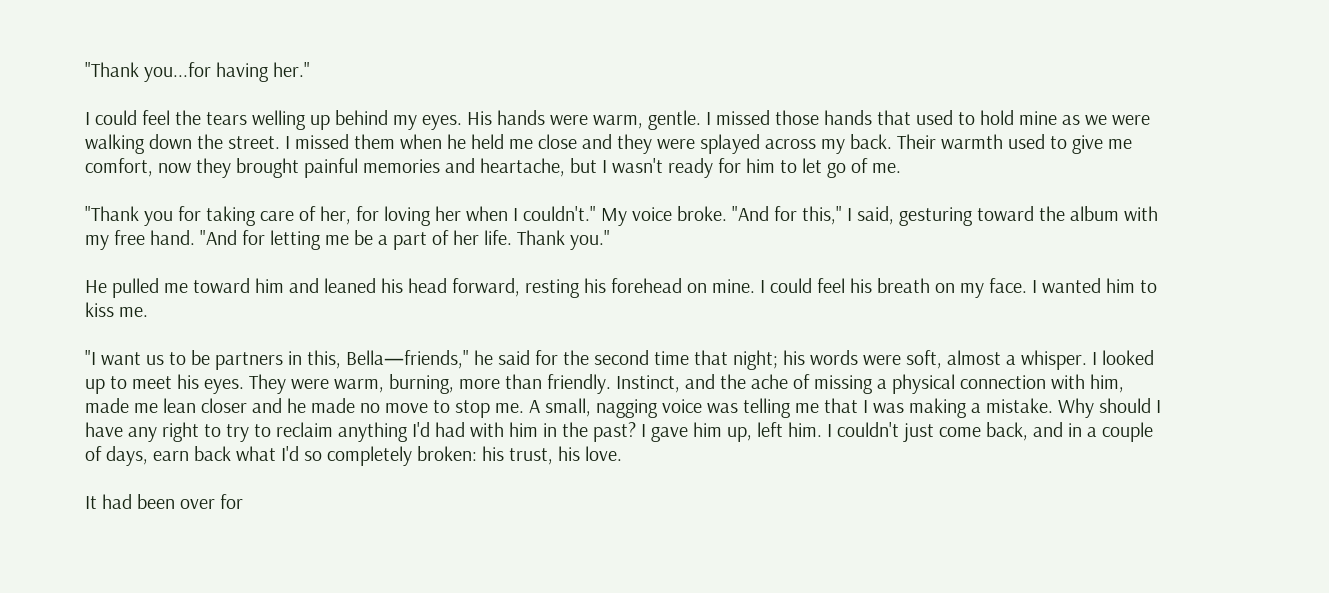"Thank you...for having her."

I could feel the tears welling up behind my eyes. His hands were warm, gentle. I missed those hands that used to hold mine as we were walking down the street. I missed them when he held me close and they were splayed across my back. Their warmth used to give me comfort, now they brought painful memories and heartache, but I wasn't ready for him to let go of me.

"Thank you for taking care of her, for loving her when I couldn't." My voice broke. "And for this," I said, gesturing toward the album with my free hand. "And for letting me be a part of her life. Thank you."

He pulled me toward him and leaned his head forward, resting his forehead on mine. I could feel his breath on my face. I wanted him to kiss me.

"I want us to be partners in this, Bella—friends," he said for the second time that night; his words were soft, almost a whisper. I looked up to meet his eyes. They were warm, burning, more than friendly. Instinct, and the ache of missing a physical connection with him, made me lean closer and he made no move to stop me. A small, nagging voice was telling me that I was making a mistake. Why should I have any right to try to reclaim anything I'd had with him in the past? I gave him up, left him. I couldn't just come back, and in a couple of days, earn back what I'd so completely broken: his trust, his love.

It had been over for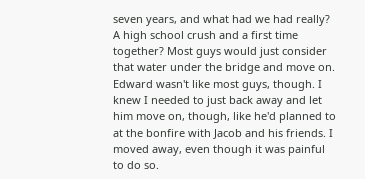seven years, and what had we had really? A high school crush and a first time together? Most guys would just consider that water under the bridge and move on. Edward wasn't like most guys, though. I knew I needed to just back away and let him move on, though, like he'd planned to at the bonfire with Jacob and his friends. I moved away, even though it was painful to do so.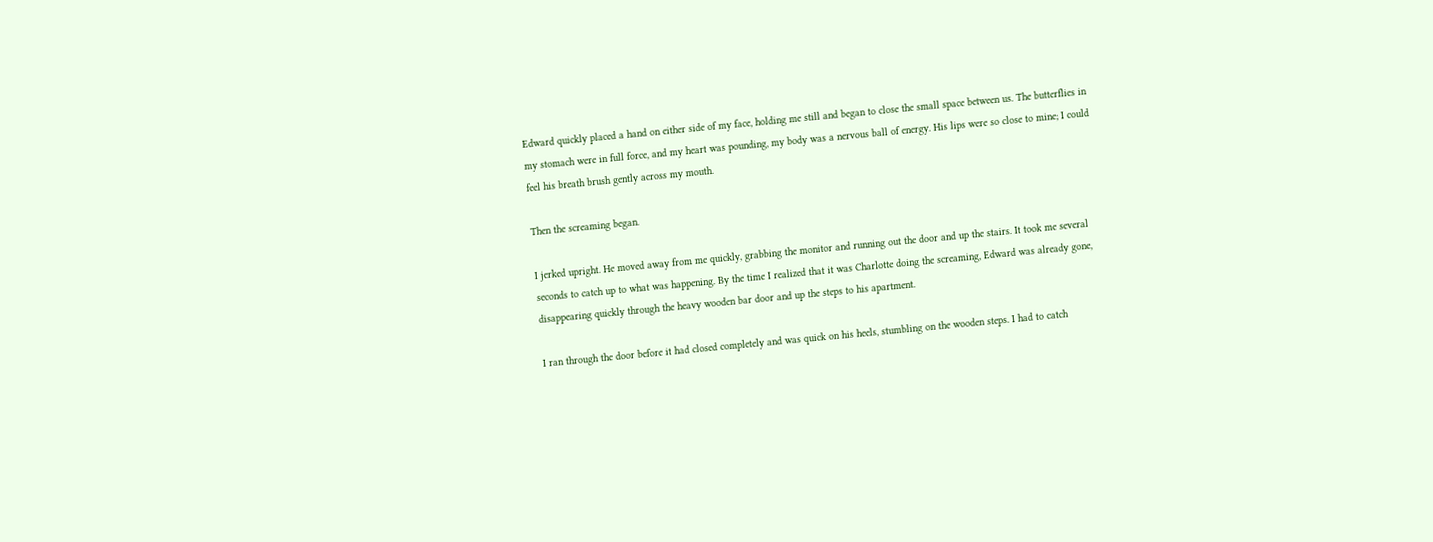Edward quickly placed a hand on either side of my face, holding me still and began to close the small space between us. The butterflies in my stomach were in full force, and my heart was pounding, my body was a nervous ball of energy. His lips were so close to mine; I could feel his breath brush gently across my mouth.

Then the screaming began.

I jerked upright. He moved away from me quickly, grabbing the monitor and running out the door and up the stairs. It took me several seconds to catch up to what was happening. By the time I realized that it was Charlotte doing the screaming, Edward was already gone, disappearing quickly through the heavy wooden bar door and up the steps to his apartment.

I ran through the door before it had closed completely and was quick on his heels, stumbling on the wooden steps. I had to catch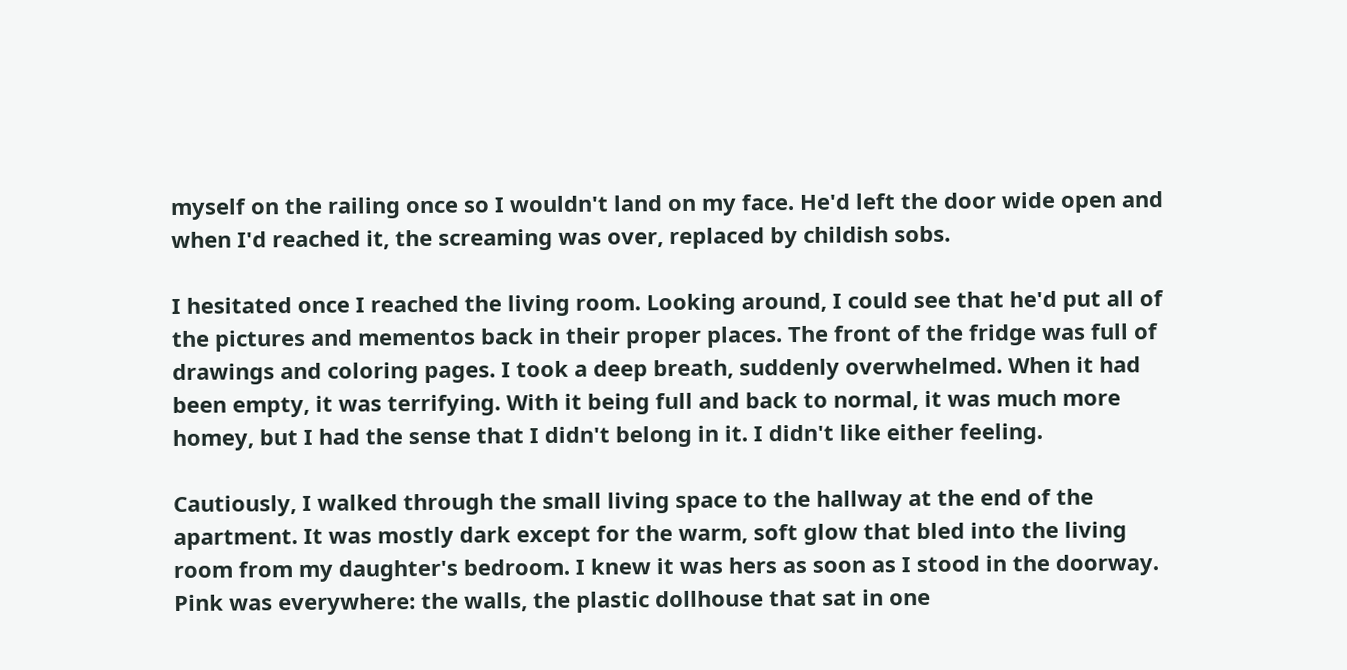myself on the railing once so I wouldn't land on my face. He'd left the door wide open and when I'd reached it, the screaming was over, replaced by childish sobs.

I hesitated once I reached the living room. Looking around, I could see that he'd put all of the pictures and mementos back in their proper places. The front of the fridge was full of drawings and coloring pages. I took a deep breath, suddenly overwhelmed. When it had been empty, it was terrifying. With it being full and back to normal, it was much more homey, but I had the sense that I didn't belong in it. I didn't like either feeling.

Cautiously, I walked through the small living space to the hallway at the end of the apartment. It was mostly dark except for the warm, soft glow that bled into the living room from my daughter's bedroom. I knew it was hers as soon as I stood in the doorway. Pink was everywhere: the walls, the plastic dollhouse that sat in one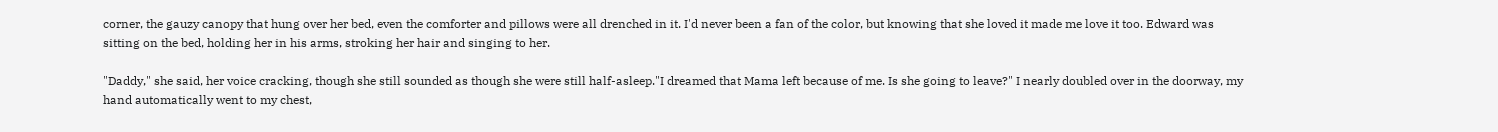corner, the gauzy canopy that hung over her bed, even the comforter and pillows were all drenched in it. I'd never been a fan of the color, but knowing that she loved it made me love it too. Edward was sitting on the bed, holding her in his arms, stroking her hair and singing to her.

"Daddy," she said, her voice cracking, though she still sounded as though she were still half-asleep."I dreamed that Mama left because of me. Is she going to leave?" I nearly doubled over in the doorway, my hand automatically went to my chest,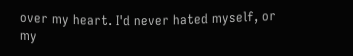over my heart. I'd never hated myself, or my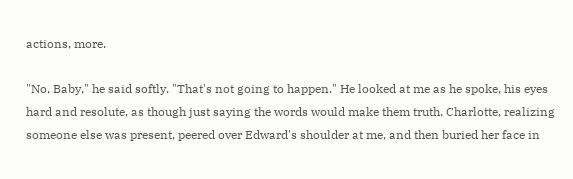actions, more.

"No, Baby," he said softly. "That's not going to happen." He looked at me as he spoke, his eyes hard and resolute, as though just saying the words would make them truth. Charlotte, realizing someone else was present, peered over Edward's shoulder at me, and then buried her face in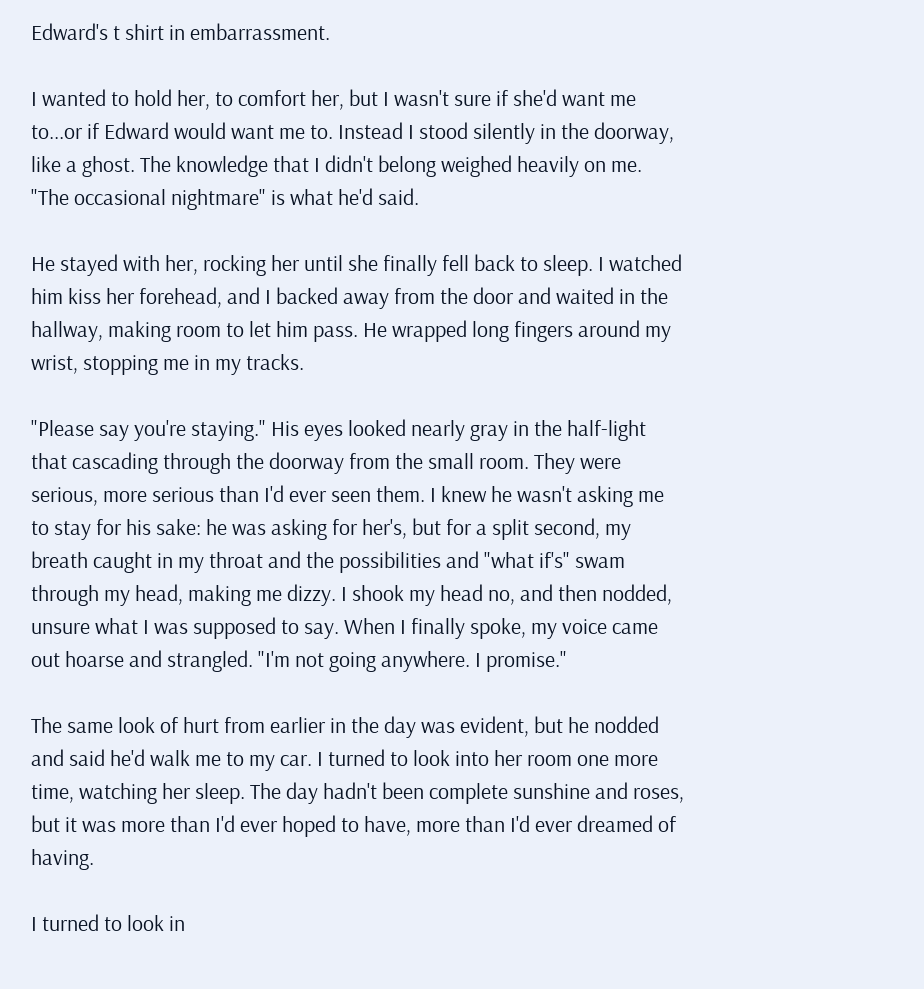Edward's t shirt in embarrassment.

I wanted to hold her, to comfort her, but I wasn't sure if she'd want me to...or if Edward would want me to. Instead I stood silently in the doorway, like a ghost. The knowledge that I didn't belong weighed heavily on me. "The occasional nightmare" is what he'd said.

He stayed with her, rocking her until she finally fell back to sleep. I watched him kiss her forehead, and I backed away from the door and waited in the hallway, making room to let him pass. He wrapped long fingers around my wrist, stopping me in my tracks.

"Please say you're staying." His eyes looked nearly gray in the half-light that cascading through the doorway from the small room. They were serious, more serious than I'd ever seen them. I knew he wasn't asking me to stay for his sake: he was asking for her's, but for a split second, my breath caught in my throat and the possibilities and "what if's" swam through my head, making me dizzy. I shook my head no, and then nodded, unsure what I was supposed to say. When I finally spoke, my voice came out hoarse and strangled. "I'm not going anywhere. I promise."

The same look of hurt from earlier in the day was evident, but he nodded and said he'd walk me to my car. I turned to look into her room one more time, watching her sleep. The day hadn't been complete sunshine and roses, but it was more than I'd ever hoped to have, more than I'd ever dreamed of having.

I turned to look in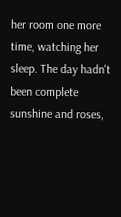her room one more time, watching her sleep. The day hadn't been complete sunshine and roses,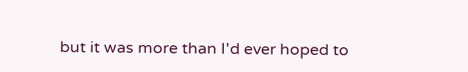but it was more than I'd ever hoped to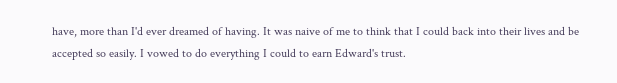have, more than I'd ever dreamed of having. It was naive of me to think that I could back into their lives and be accepted so easily. I vowed to do everything I could to earn Edward's trust.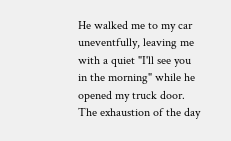He walked me to my car uneventfully, leaving me with a quiet "I'll see you in the morning" while he opened my truck door. The exhaustion of the day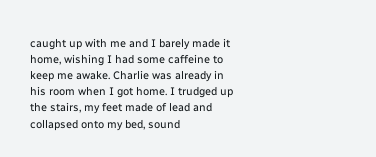caught up with me and I barely made it home, wishing I had some caffeine to keep me awake. Charlie was already in his room when I got home. I trudged up the stairs, my feet made of lead and collapsed onto my bed, sound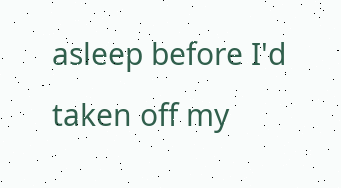asleep before I'd taken off my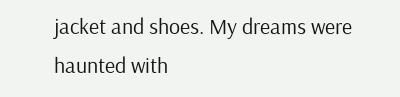jacket and shoes. My dreams were haunted with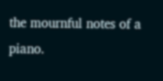the mournful notes of a piano.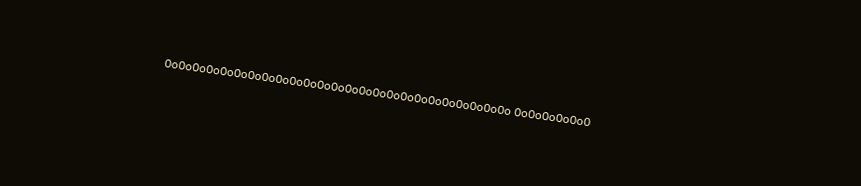0o0o0o0o0o0o0o0o0o0o0o0o0o0o0o0o0o0o0o0o0o0o0o0o0o 0o0o0o0o0o0